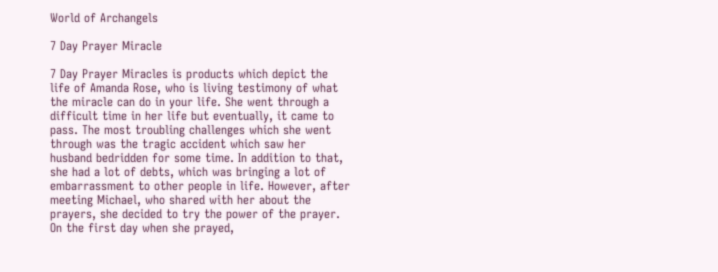World of Archangels

7 Day Prayer Miracle

7 Day Prayer Miracles is products which depict the life of Amanda Rose, who is living testimony of what the miracle can do in your life. She went through a difficult time in her life but eventually, it came to pass. The most troubling challenges which she went through was the tragic accident which saw her husband bedridden for some time. In addition to that, she had a lot of debts, which was bringing a lot of embarrassment to other people in life. However, after meeting Michael, who shared with her about the prayers, she decided to try the power of the prayer. On the first day when she prayed,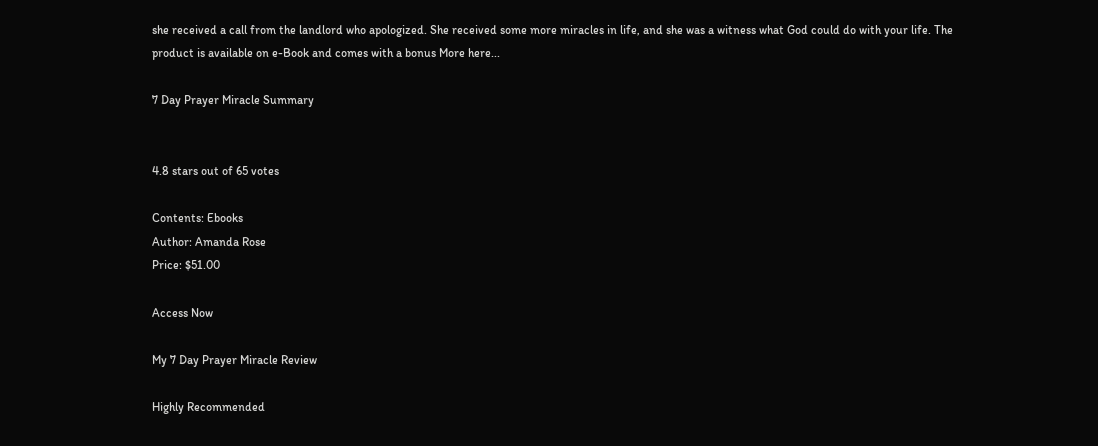she received a call from the landlord who apologized. She received some more miracles in life, and she was a witness what God could do with your life. The product is available on e-Book and comes with a bonus More here...

7 Day Prayer Miracle Summary


4.8 stars out of 65 votes

Contents: Ebooks
Author: Amanda Rose
Price: $51.00

Access Now

My 7 Day Prayer Miracle Review

Highly Recommended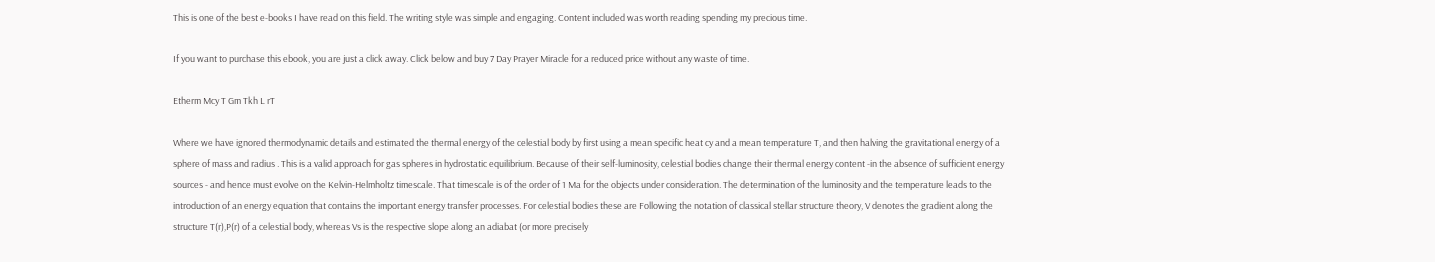This is one of the best e-books I have read on this field. The writing style was simple and engaging. Content included was worth reading spending my precious time.

If you want to purchase this ebook, you are just a click away. Click below and buy 7 Day Prayer Miracle for a reduced price without any waste of time.

Etherm Mcy T Gm Tkh L rT

Where we have ignored thermodynamic details and estimated the thermal energy of the celestial body by first using a mean specific heat cy and a mean temperature T, and then halving the gravitational energy of a sphere of mass and radius . This is a valid approach for gas spheres in hydrostatic equilibrium. Because of their self-luminosity, celestial bodies change their thermal energy content -in the absence of sufficient energy sources - and hence must evolve on the Kelvin-Helmholtz timescale. That timescale is of the order of 1 Ma for the objects under consideration. The determination of the luminosity and the temperature leads to the introduction of an energy equation that contains the important energy transfer processes. For celestial bodies these are Following the notation of classical stellar structure theory, V denotes the gradient along the structure T(r),P(r) of a celestial body, whereas Vs is the respective slope along an adiabat (or more precisely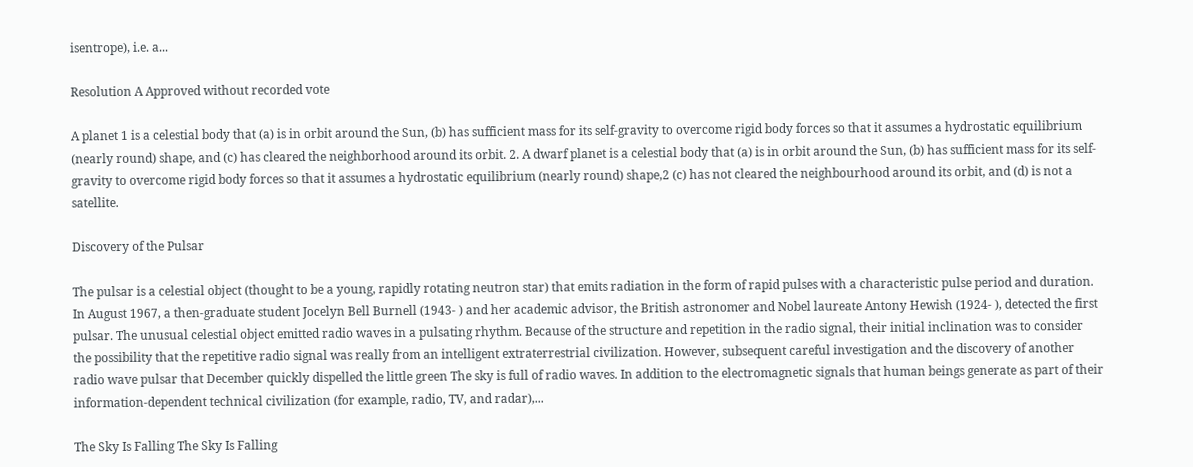isentrope), i.e. a...

Resolution A Approved without recorded vote

A planet 1 is a celestial body that (a) is in orbit around the Sun, (b) has sufficient mass for its self-gravity to overcome rigid body forces so that it assumes a hydrostatic equilibrium (nearly round) shape, and (c) has cleared the neighborhood around its orbit. 2. A dwarf planet is a celestial body that (a) is in orbit around the Sun, (b) has sufficient mass for its self-gravity to overcome rigid body forces so that it assumes a hydrostatic equilibrium (nearly round) shape,2 (c) has not cleared the neighbourhood around its orbit, and (d) is not a satellite.

Discovery of the Pulsar

The pulsar is a celestial object (thought to be a young, rapidly rotating neutron star) that emits radiation in the form of rapid pulses with a characteristic pulse period and duration. In August 1967, a then-graduate student Jocelyn Bell Burnell (1943- ) and her academic advisor, the British astronomer and Nobel laureate Antony Hewish (1924- ), detected the first pulsar. The unusual celestial object emitted radio waves in a pulsating rhythm. Because of the structure and repetition in the radio signal, their initial inclination was to consider the possibility that the repetitive radio signal was really from an intelligent extraterrestrial civilization. However, subsequent careful investigation and the discovery of another radio wave pulsar that December quickly dispelled the little green The sky is full of radio waves. In addition to the electromagnetic signals that human beings generate as part of their information-dependent technical civilization (for example, radio, TV, and radar),...

The Sky Is Falling The Sky Is Falling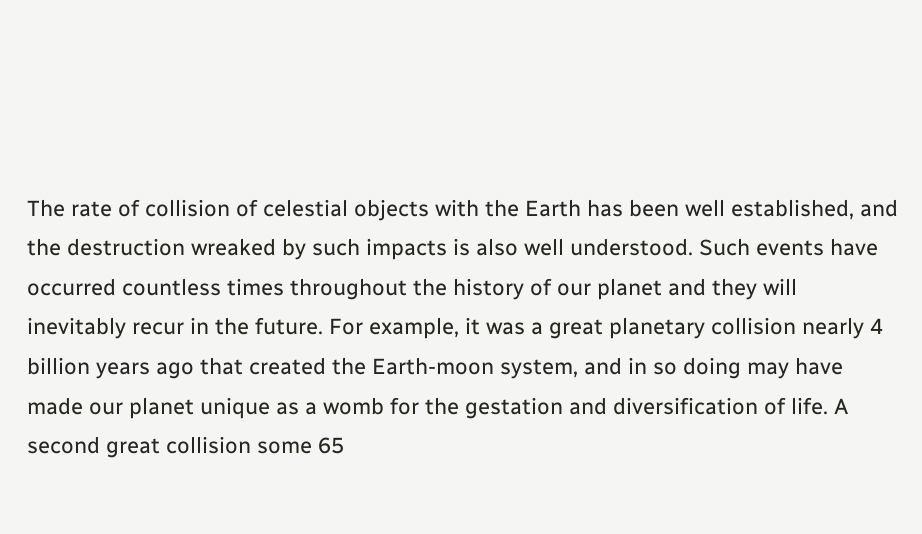The rate of collision of celestial objects with the Earth has been well established, and the destruction wreaked by such impacts is also well understood. Such events have occurred countless times throughout the history of our planet and they will inevitably recur in the future. For example, it was a great planetary collision nearly 4 billion years ago that created the Earth-moon system, and in so doing may have made our planet unique as a womb for the gestation and diversification of life. A second great collision some 65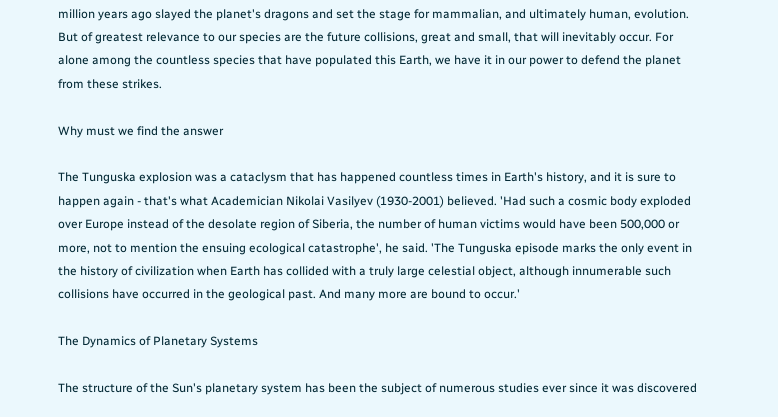million years ago slayed the planet's dragons and set the stage for mammalian, and ultimately human, evolution. But of greatest relevance to our species are the future collisions, great and small, that will inevitably occur. For alone among the countless species that have populated this Earth, we have it in our power to defend the planet from these strikes.

Why must we find the answer

The Tunguska explosion was a cataclysm that has happened countless times in Earth's history, and it is sure to happen again - that's what Academician Nikolai Vasilyev (1930-2001) believed. 'Had such a cosmic body exploded over Europe instead of the desolate region of Siberia, the number of human victims would have been 500,000 or more, not to mention the ensuing ecological catastrophe', he said. 'The Tunguska episode marks the only event in the history of civilization when Earth has collided with a truly large celestial object, although innumerable such collisions have occurred in the geological past. And many more are bound to occur.'

The Dynamics of Planetary Systems

The structure of the Sun's planetary system has been the subject of numerous studies ever since it was discovered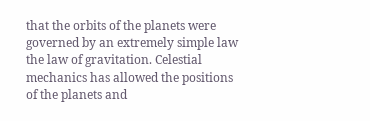that the orbits of the planets were governed by an extremely simple law the law of gravitation. Celestial mechanics has allowed the positions of the planets and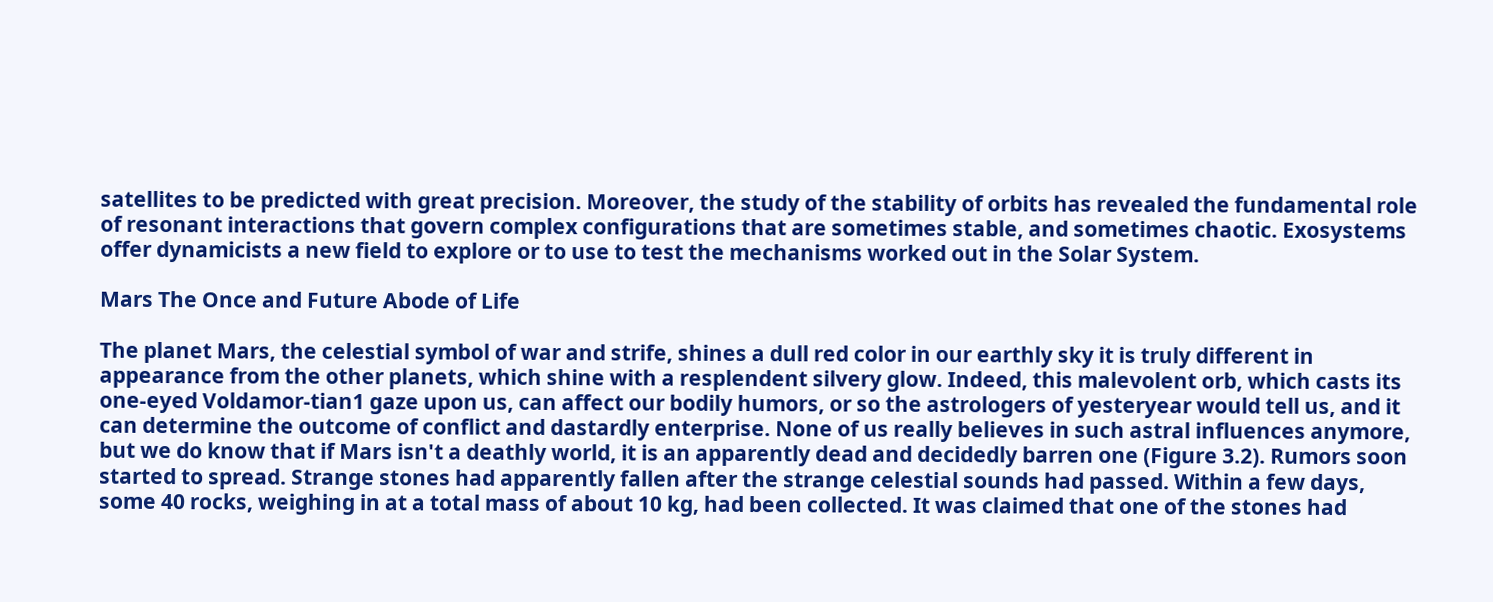satellites to be predicted with great precision. Moreover, the study of the stability of orbits has revealed the fundamental role of resonant interactions that govern complex configurations that are sometimes stable, and sometimes chaotic. Exosystems offer dynamicists a new field to explore or to use to test the mechanisms worked out in the Solar System.

Mars The Once and Future Abode of Life

The planet Mars, the celestial symbol of war and strife, shines a dull red color in our earthly sky it is truly different in appearance from the other planets, which shine with a resplendent silvery glow. Indeed, this malevolent orb, which casts its one-eyed Voldamor-tian1 gaze upon us, can affect our bodily humors, or so the astrologers of yesteryear would tell us, and it can determine the outcome of conflict and dastardly enterprise. None of us really believes in such astral influences anymore, but we do know that if Mars isn't a deathly world, it is an apparently dead and decidedly barren one (Figure 3.2). Rumors soon started to spread. Strange stones had apparently fallen after the strange celestial sounds had passed. Within a few days, some 40 rocks, weighing in at a total mass of about 10 kg, had been collected. It was claimed that one of the stones had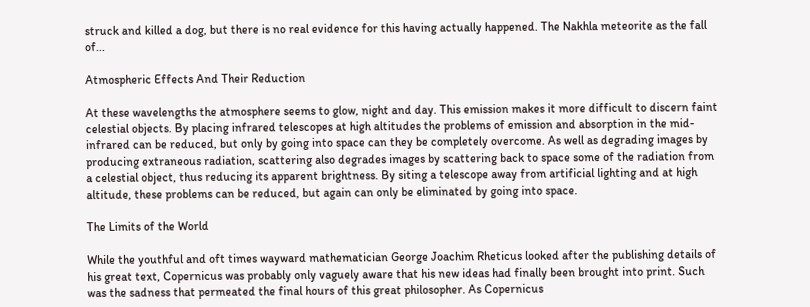struck and killed a dog, but there is no real evidence for this having actually happened. The Nakhla meteorite as the fall of...

Atmospheric Effects And Their Reduction

At these wavelengths the atmosphere seems to glow, night and day. This emission makes it more difficult to discern faint celestial objects. By placing infrared telescopes at high altitudes the problems of emission and absorption in the mid-infrared can be reduced, but only by going into space can they be completely overcome. As well as degrading images by producing extraneous radiation, scattering also degrades images by scattering back to space some of the radiation from a celestial object, thus reducing its apparent brightness. By siting a telescope away from artificial lighting and at high altitude, these problems can be reduced, but again can only be eliminated by going into space.

The Limits of the World

While the youthful and oft times wayward mathematician George Joachim Rheticus looked after the publishing details of his great text, Copernicus was probably only vaguely aware that his new ideas had finally been brought into print. Such was the sadness that permeated the final hours of this great philosopher. As Copernicus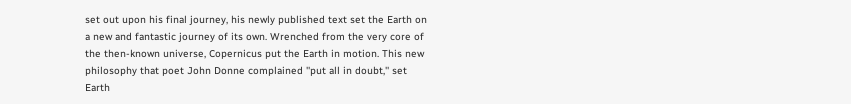set out upon his final journey, his newly published text set the Earth on a new and fantastic journey of its own. Wrenched from the very core of the then-known universe, Copernicus put the Earth in motion. This new philosophy that poet John Donne complained ''put all in doubt,'' set Earth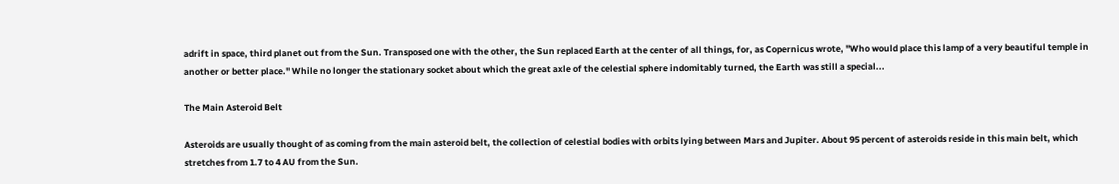adrift in space, third planet out from the Sun. Transposed one with the other, the Sun replaced Earth at the center of all things, for, as Copernicus wrote, ''Who would place this lamp of a very beautiful temple in another or better place.'' While no longer the stationary socket about which the great axle of the celestial sphere indomitably turned, the Earth was still a special...

The Main Asteroid Belt

Asteroids are usually thought of as coming from the main asteroid belt, the collection of celestial bodies with orbits lying between Mars and Jupiter. About 95 percent of asteroids reside in this main belt, which stretches from 1.7 to 4 AU from the Sun.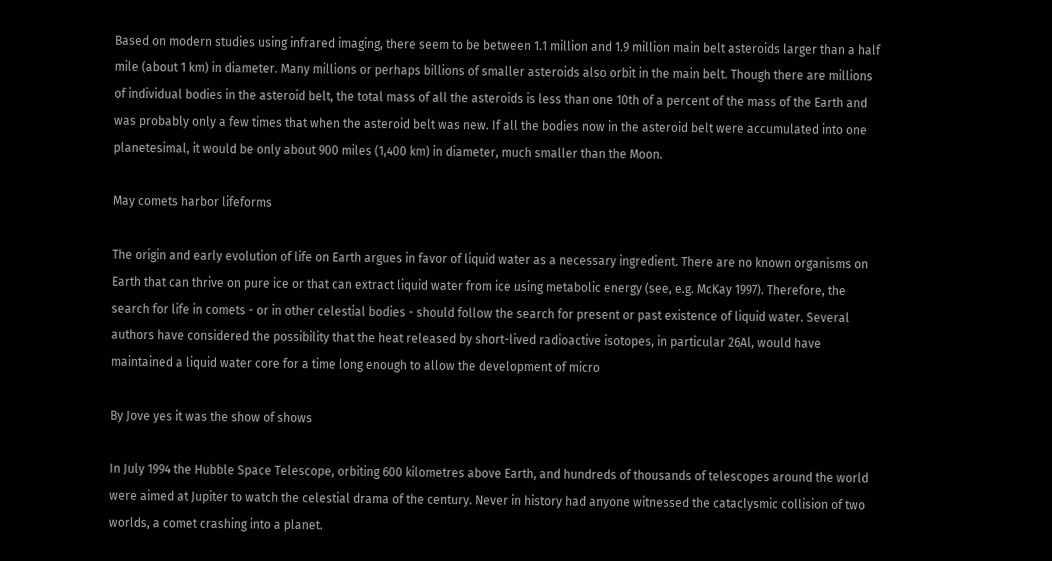Based on modern studies using infrared imaging, there seem to be between 1.1 million and 1.9 million main belt asteroids larger than a half mile (about 1 km) in diameter. Many millions or perhaps billions of smaller asteroids also orbit in the main belt. Though there are millions of individual bodies in the asteroid belt, the total mass of all the asteroids is less than one 10th of a percent of the mass of the Earth and was probably only a few times that when the asteroid belt was new. If all the bodies now in the asteroid belt were accumulated into one planetesimal, it would be only about 900 miles (1,400 km) in diameter, much smaller than the Moon.

May comets harbor lifeforms

The origin and early evolution of life on Earth argues in favor of liquid water as a necessary ingredient. There are no known organisms on Earth that can thrive on pure ice or that can extract liquid water from ice using metabolic energy (see, e.g. McKay 1997). Therefore, the search for life in comets - or in other celestial bodies - should follow the search for present or past existence of liquid water. Several authors have considered the possibility that the heat released by short-lived radioactive isotopes, in particular 26Al, would have maintained a liquid water core for a time long enough to allow the development of micro

By Jove yes it was the show of shows

In July 1994 the Hubble Space Telescope, orbiting 600 kilometres above Earth, and hundreds of thousands of telescopes around the world were aimed at Jupiter to watch the celestial drama of the century. Never in history had anyone witnessed the cataclysmic collision of two worlds, a comet crashing into a planet.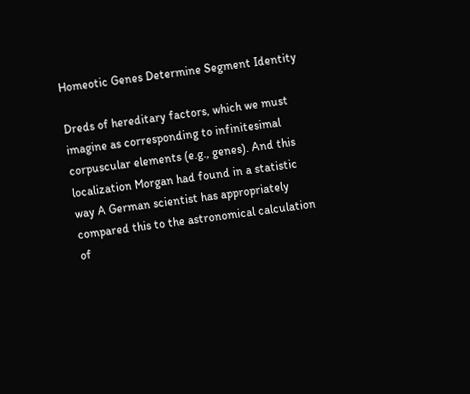Homeotic Genes Determine Segment Identity

Dreds of hereditary factors, which we must imagine as corresponding to infinitesimal corpuscular elements (e.g., genes). And this localization Morgan had found in a statistic way A German scientist has appropriately compared this to the astronomical calculation of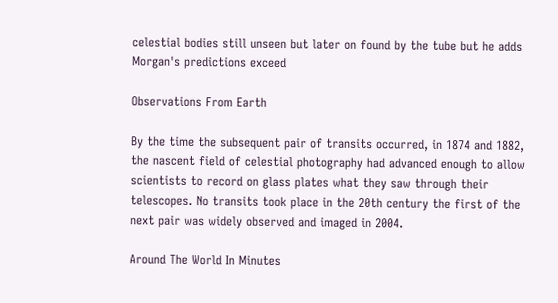celestial bodies still unseen but later on found by the tube but he adds Morgan's predictions exceed

Observations From Earth

By the time the subsequent pair of transits occurred, in 1874 and 1882, the nascent field of celestial photography had advanced enough to allow scientists to record on glass plates what they saw through their telescopes. No transits took place in the 20th century the first of the next pair was widely observed and imaged in 2004.

Around The World In Minutes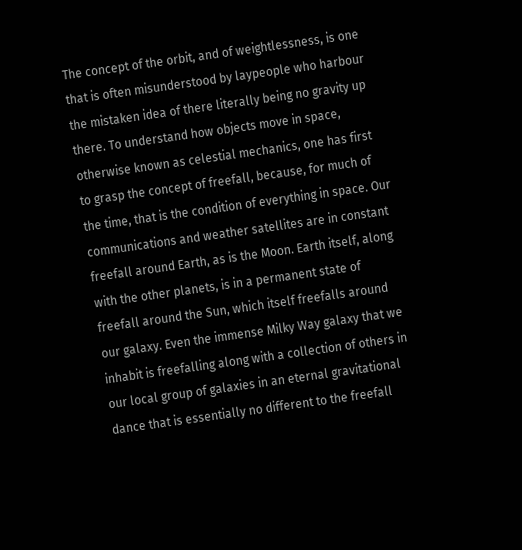The concept of the orbit, and of weightlessness, is one that is often misunderstood by laypeople who harbour the mistaken idea of there literally being no gravity up there. To understand how objects move in space, otherwise known as celestial mechanics, one has first to grasp the concept of freefall, because, for much of the time, that is the condition of everything in space. Our communications and weather satellites are in constant freefall around Earth, as is the Moon. Earth itself, along with the other planets, is in a permanent state of freefall around the Sun, which itself freefalls around our galaxy. Even the immense Milky Way galaxy that we inhabit is freefalling along with a collection of others in our local group of galaxies in an eternal gravitational dance that is essentially no different to the freefall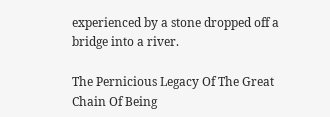experienced by a stone dropped off a bridge into a river.

The Pernicious Legacy Of The Great Chain Of Being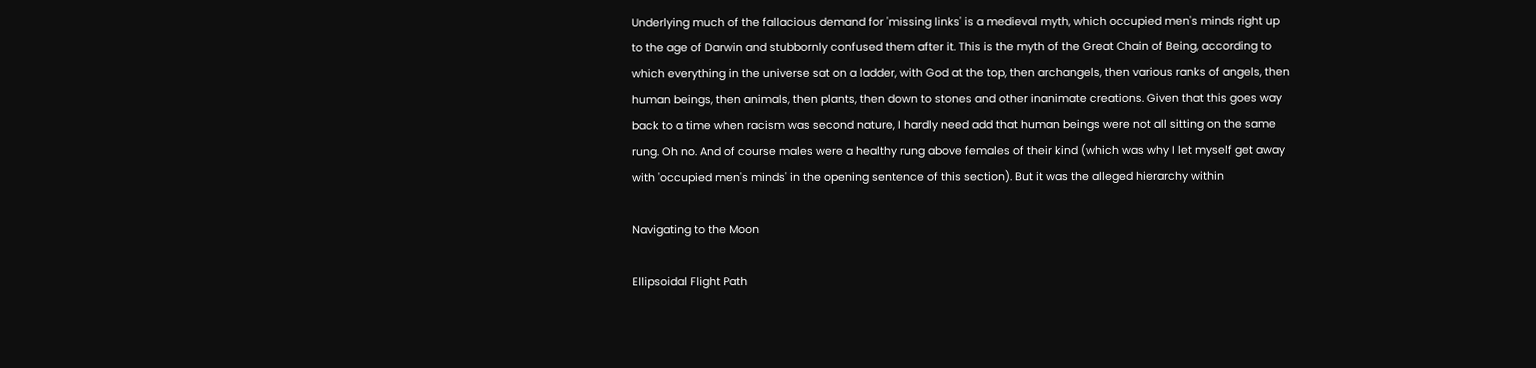Underlying much of the fallacious demand for 'missing links' is a medieval myth, which occupied men's minds right up to the age of Darwin and stubbornly confused them after it. This is the myth of the Great Chain of Being, according to which everything in the universe sat on a ladder, with God at the top, then archangels, then various ranks of angels, then human beings, then animals, then plants, then down to stones and other inanimate creations. Given that this goes way back to a time when racism was second nature, I hardly need add that human beings were not all sitting on the same rung. Oh no. And of course males were a healthy rung above females of their kind (which was why I let myself get away with 'occupied men's minds' in the opening sentence of this section). But it was the alleged hierarchy within

Navigating to the Moon

Ellipsoidal Flight Path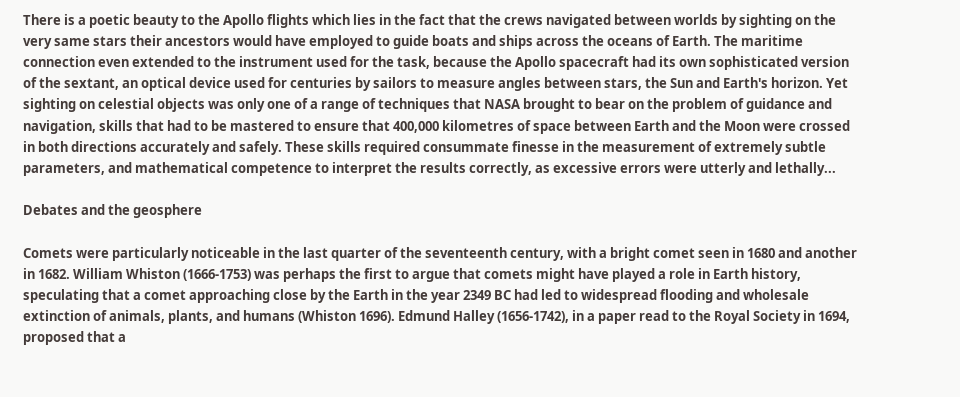There is a poetic beauty to the Apollo flights which lies in the fact that the crews navigated between worlds by sighting on the very same stars their ancestors would have employed to guide boats and ships across the oceans of Earth. The maritime connection even extended to the instrument used for the task, because the Apollo spacecraft had its own sophisticated version of the sextant, an optical device used for centuries by sailors to measure angles between stars, the Sun and Earth's horizon. Yet sighting on celestial objects was only one of a range of techniques that NASA brought to bear on the problem of guidance and navigation, skills that had to be mastered to ensure that 400,000 kilometres of space between Earth and the Moon were crossed in both directions accurately and safely. These skills required consummate finesse in the measurement of extremely subtle parameters, and mathematical competence to interpret the results correctly, as excessive errors were utterly and lethally...

Debates and the geosphere

Comets were particularly noticeable in the last quarter of the seventeenth century, with a bright comet seen in 1680 and another in 1682. William Whiston (1666-1753) was perhaps the first to argue that comets might have played a role in Earth history, speculating that a comet approaching close by the Earth in the year 2349 BC had led to widespread flooding and wholesale extinction of animals, plants, and humans (Whiston 1696). Edmund Halley (1656-1742), in a paper read to the Royal Society in 1694, proposed that a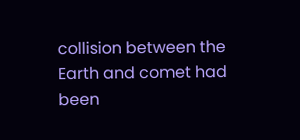collision between the Earth and comet had been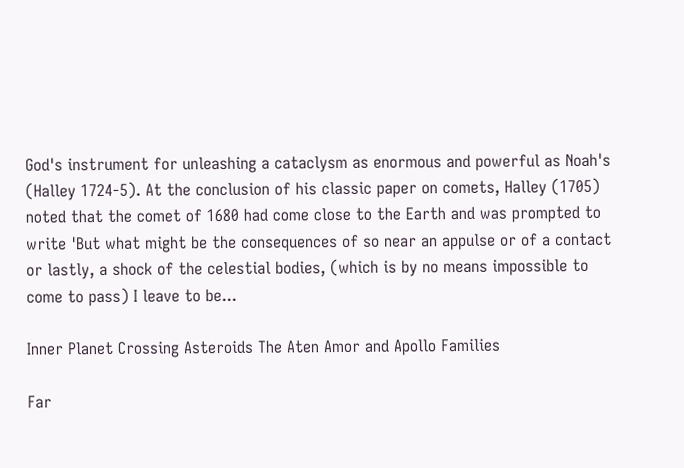God's instrument for unleashing a cataclysm as enormous and powerful as Noah's (Halley 1724-5). At the conclusion of his classic paper on comets, Halley (1705) noted that the comet of 1680 had come close to the Earth and was prompted to write 'But what might be the consequences of so near an appulse or of a contact or lastly, a shock of the celestial bodies, (which is by no means impossible to come to pass) I leave to be...

Inner Planet Crossing Asteroids The Aten Amor and Apollo Families

Far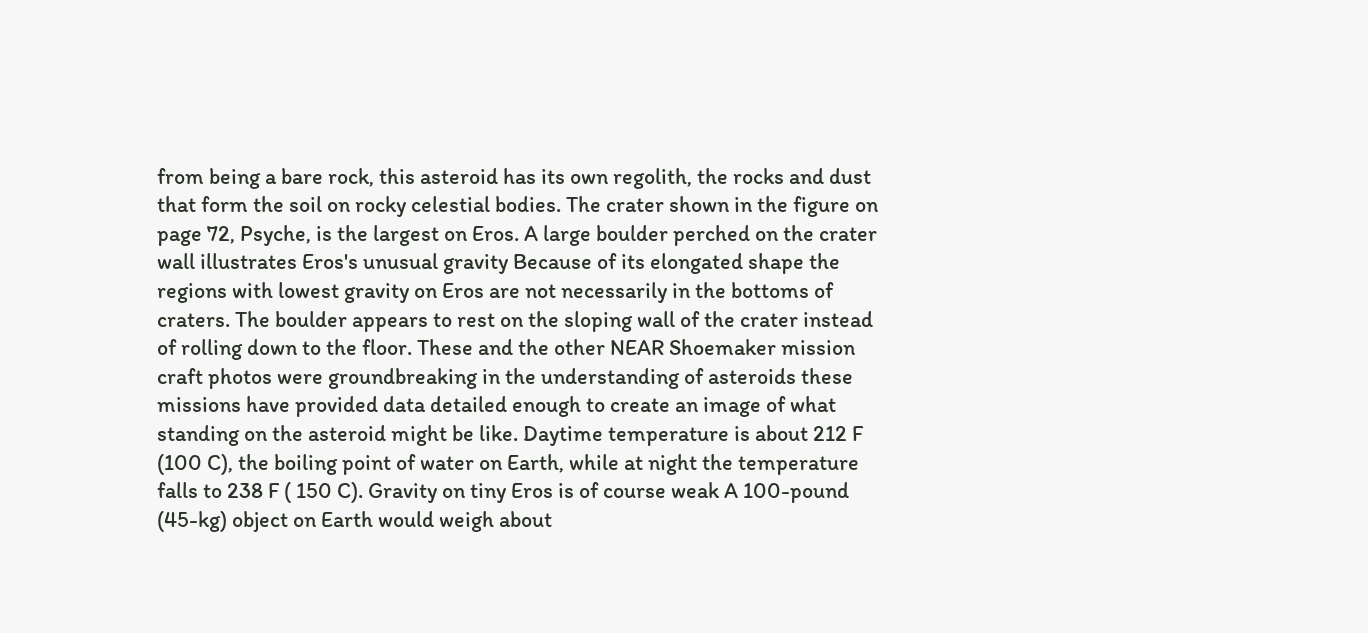from being a bare rock, this asteroid has its own regolith, the rocks and dust that form the soil on rocky celestial bodies. The crater shown in the figure on page 72, Psyche, is the largest on Eros. A large boulder perched on the crater wall illustrates Eros's unusual gravity Because of its elongated shape the regions with lowest gravity on Eros are not necessarily in the bottoms of craters. The boulder appears to rest on the sloping wall of the crater instead of rolling down to the floor. These and the other NEAR Shoemaker mission craft photos were groundbreaking in the understanding of asteroids these missions have provided data detailed enough to create an image of what standing on the asteroid might be like. Daytime temperature is about 212 F (100 C), the boiling point of water on Earth, while at night the temperature falls to 238 F ( 150 C). Gravity on tiny Eros is of course weak A 100-pound (45-kg) object on Earth would weigh about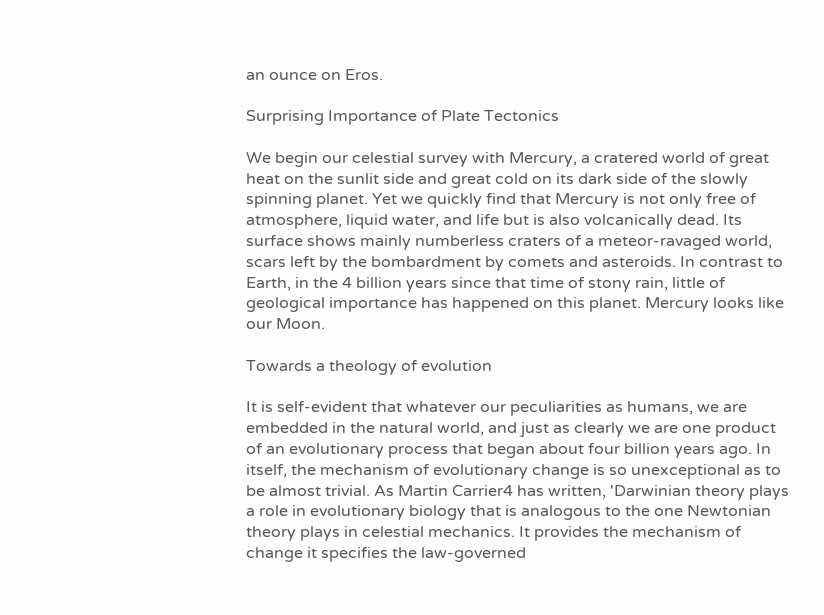an ounce on Eros.

Surprising Importance of Plate Tectonics

We begin our celestial survey with Mercury, a cratered world of great heat on the sunlit side and great cold on its dark side of the slowly spinning planet. Yet we quickly find that Mercury is not only free of atmosphere, liquid water, and life but is also volcanically dead. Its surface shows mainly numberless craters of a meteor-ravaged world, scars left by the bombardment by comets and asteroids. In contrast to Earth, in the 4 billion years since that time of stony rain, little of geological importance has happened on this planet. Mercury looks like our Moon.

Towards a theology of evolution

It is self-evident that whatever our peculiarities as humans, we are embedded in the natural world, and just as clearly we are one product of an evolutionary process that began about four billion years ago. In itself, the mechanism of evolutionary change is so unexceptional as to be almost trivial. As Martin Carrier4 has written, 'Darwinian theory plays a role in evolutionary biology that is analogous to the one Newtonian theory plays in celestial mechanics. It provides the mechanism of change it specifies the law-governed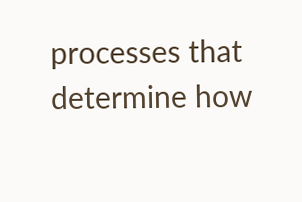processes that determine how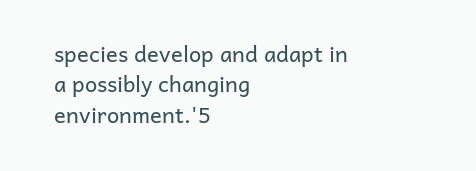species develop and adapt in a possibly changing environment.'5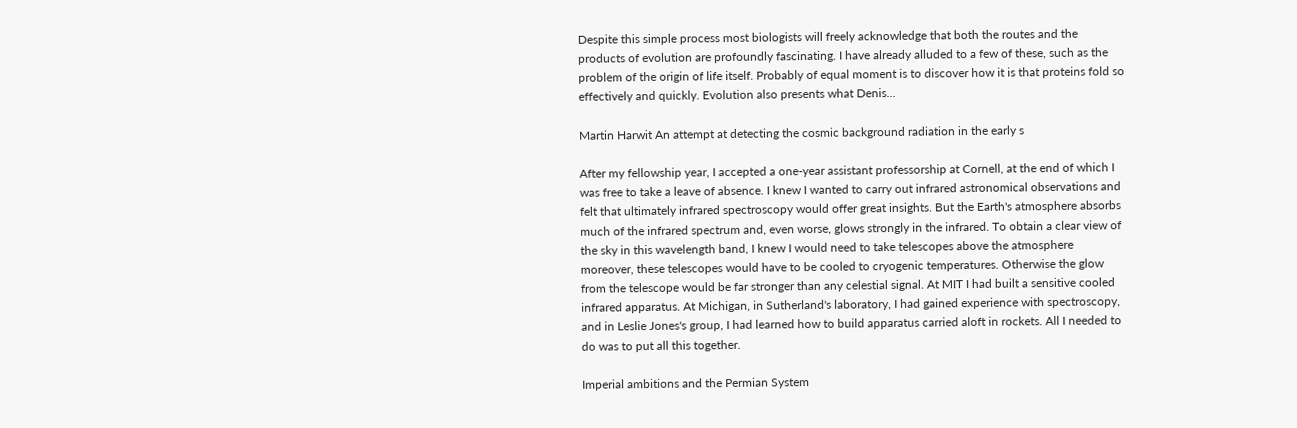Despite this simple process most biologists will freely acknowledge that both the routes and the products of evolution are profoundly fascinating. I have already alluded to a few of these, such as the problem of the origin of life itself. Probably of equal moment is to discover how it is that proteins fold so effectively and quickly. Evolution also presents what Denis...

Martin Harwit An attempt at detecting the cosmic background radiation in the early s

After my fellowship year, I accepted a one-year assistant professorship at Cornell, at the end of which I was free to take a leave of absence. I knew I wanted to carry out infrared astronomical observations and felt that ultimately infrared spectroscopy would offer great insights. But the Earth's atmosphere absorbs much of the infrared spectrum and, even worse, glows strongly in the infrared. To obtain a clear view of the sky in this wavelength band, I knew I would need to take telescopes above the atmosphere moreover, these telescopes would have to be cooled to cryogenic temperatures. Otherwise the glow from the telescope would be far stronger than any celestial signal. At MIT I had built a sensitive cooled infrared apparatus. At Michigan, in Sutherland's laboratory, I had gained experience with spectroscopy, and in Leslie Jones's group, I had learned how to build apparatus carried aloft in rockets. All I needed to do was to put all this together.

Imperial ambitions and the Permian System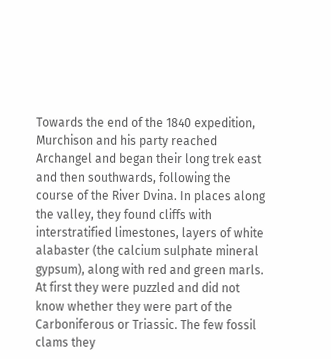Towards the end of the 1840 expedition, Murchison and his party reached Archangel and began their long trek east and then southwards, following the course of the River Dvina. In places along the valley, they found cliffs with interstratified limestones, layers of white alabaster (the calcium sulphate mineral gypsum), along with red and green marls. At first they were puzzled and did not know whether they were part of the Carboniferous or Triassic. The few fossil clams they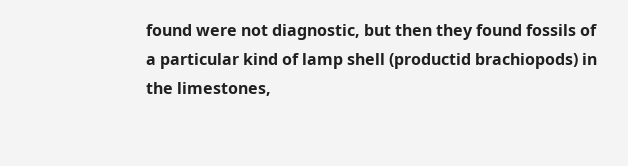found were not diagnostic, but then they found fossils of a particular kind of lamp shell (productid brachiopods) in the limestones,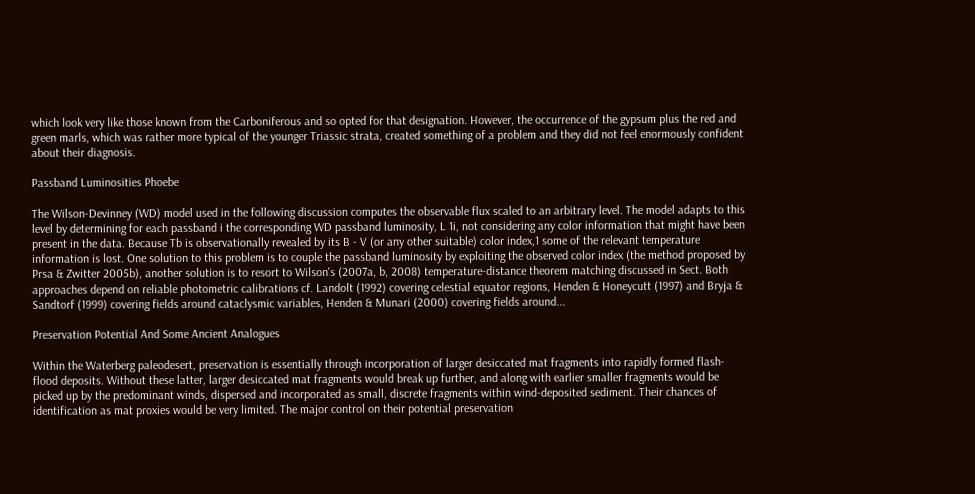which look very like those known from the Carboniferous and so opted for that designation. However, the occurrence of the gypsum plus the red and green marls, which was rather more typical of the younger Triassic strata, created something of a problem and they did not feel enormously confident about their diagnosis.

Passband Luminosities Phoebe

The Wilson-Devinney (WD) model used in the following discussion computes the observable flux scaled to an arbitrary level. The model adapts to this level by determining for each passband i the corresponding WD passband luminosity, L 1i, not considering any color information that might have been present in the data. Because Tb is observationally revealed by its B - V (or any other suitable) color index,1 some of the relevant temperature information is lost. One solution to this problem is to couple the passband luminosity by exploiting the observed color index (the method proposed by Prsa & Zwitter 2005b), another solution is to resort to Wilson's (2007a, b, 2008) temperature-distance theorem matching discussed in Sect. Both approaches depend on reliable photometric calibrations cf. Landolt (1992) covering celestial equator regions, Henden & Honeycutt (1997) and Bryja & Sandtorf (1999) covering fields around cataclysmic variables, Henden & Munari (2000) covering fields around...

Preservation Potential And Some Ancient Analogues

Within the Waterberg paleodesert, preservation is essentially through incorporation of larger desiccated mat fragments into rapidly formed flash-flood deposits. Without these latter, larger desiccated mat fragments would break up further, and along with earlier smaller fragments would be picked up by the predominant winds, dispersed and incorporated as small, discrete fragments within wind-deposited sediment. Their chances of identification as mat proxies would be very limited. The major control on their potential preservation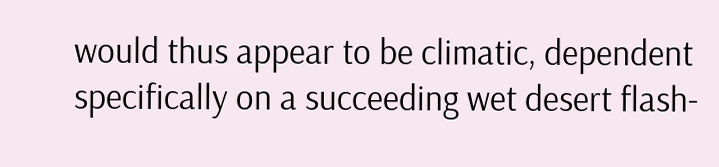would thus appear to be climatic, dependent specifically on a succeeding wet desert flash-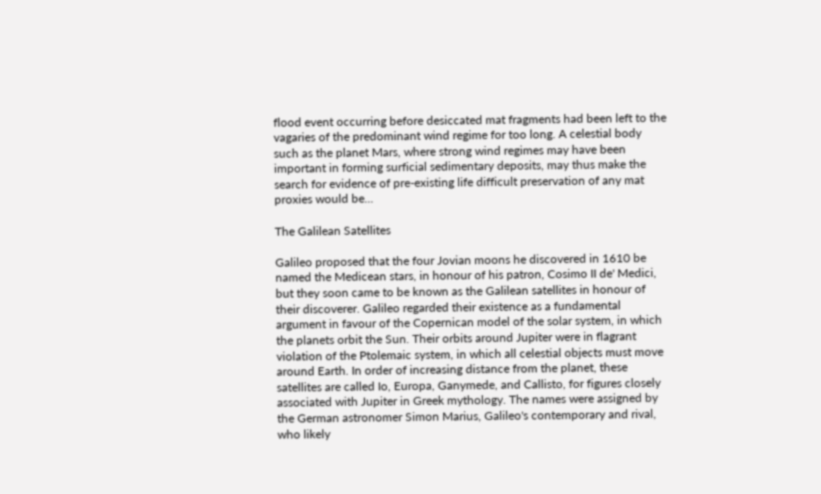flood event occurring before desiccated mat fragments had been left to the vagaries of the predominant wind regime for too long. A celestial body such as the planet Mars, where strong wind regimes may have been important in forming surficial sedimentary deposits, may thus make the search for evidence of pre-existing life difficult preservation of any mat proxies would be...

The Galilean Satellites

Galileo proposed that the four Jovian moons he discovered in 1610 be named the Medicean stars, in honour of his patron, Cosimo II de' Medici, but they soon came to be known as the Galilean satellites in honour of their discoverer. Galileo regarded their existence as a fundamental argument in favour of the Copernican model of the solar system, in which the planets orbit the Sun. Their orbits around Jupiter were in flagrant violation of the Ptolemaic system, in which all celestial objects must move around Earth. In order of increasing distance from the planet, these satellites are called Io, Europa, Ganymede, and Callisto, for figures closely associated with Jupiter in Greek mythology. The names were assigned by the German astronomer Simon Marius, Galileo's contemporary and rival, who likely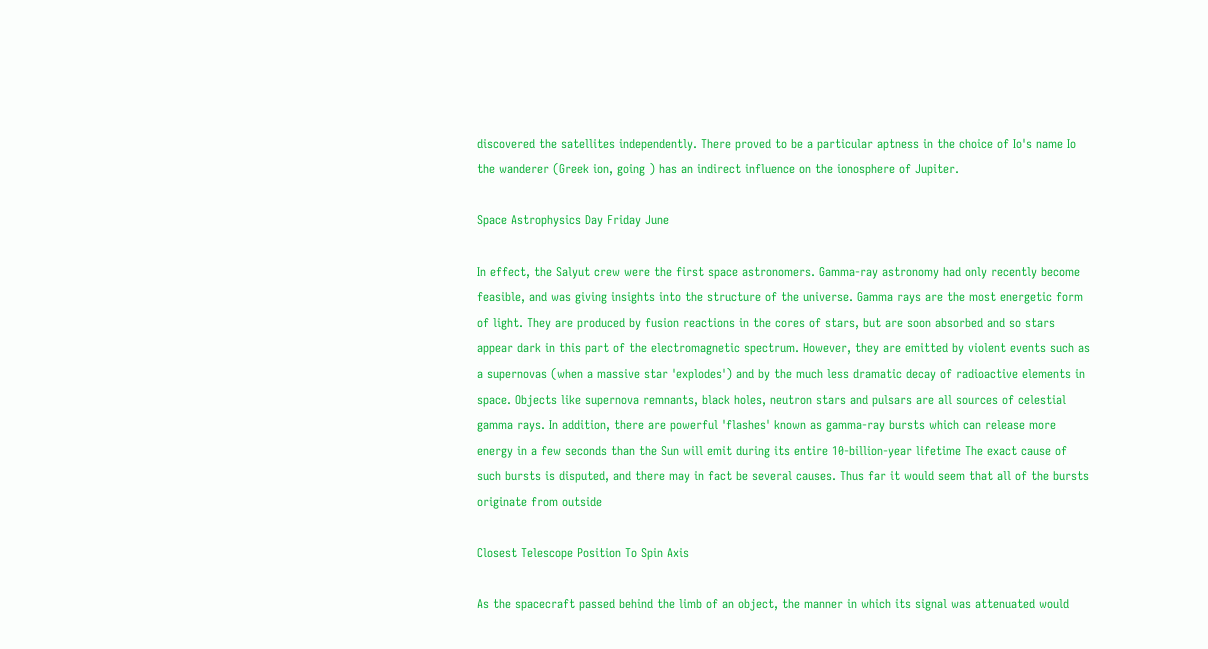discovered the satellites independently. There proved to be a particular aptness in the choice of Io's name Io the wanderer (Greek ion, going ) has an indirect influence on the ionosphere of Jupiter.

Space Astrophysics Day Friday June

In effect, the Salyut crew were the first space astronomers. Gamma-ray astronomy had only recently become feasible, and was giving insights into the structure of the universe. Gamma rays are the most energetic form of light. They are produced by fusion reactions in the cores of stars, but are soon absorbed and so stars appear dark in this part of the electromagnetic spectrum. However, they are emitted by violent events such as a supernovas (when a massive star 'explodes') and by the much less dramatic decay of radioactive elements in space. Objects like supernova remnants, black holes, neutron stars and pulsars are all sources of celestial gamma rays. In addition, there are powerful 'flashes' known as gamma-ray bursts which can release more energy in a few seconds than the Sun will emit during its entire 10-billion-year lifetime The exact cause of such bursts is disputed, and there may in fact be several causes. Thus far it would seem that all of the bursts originate from outside

Closest Telescope Position To Spin Axis

As the spacecraft passed behind the limb of an object, the manner in which its signal was attenuated would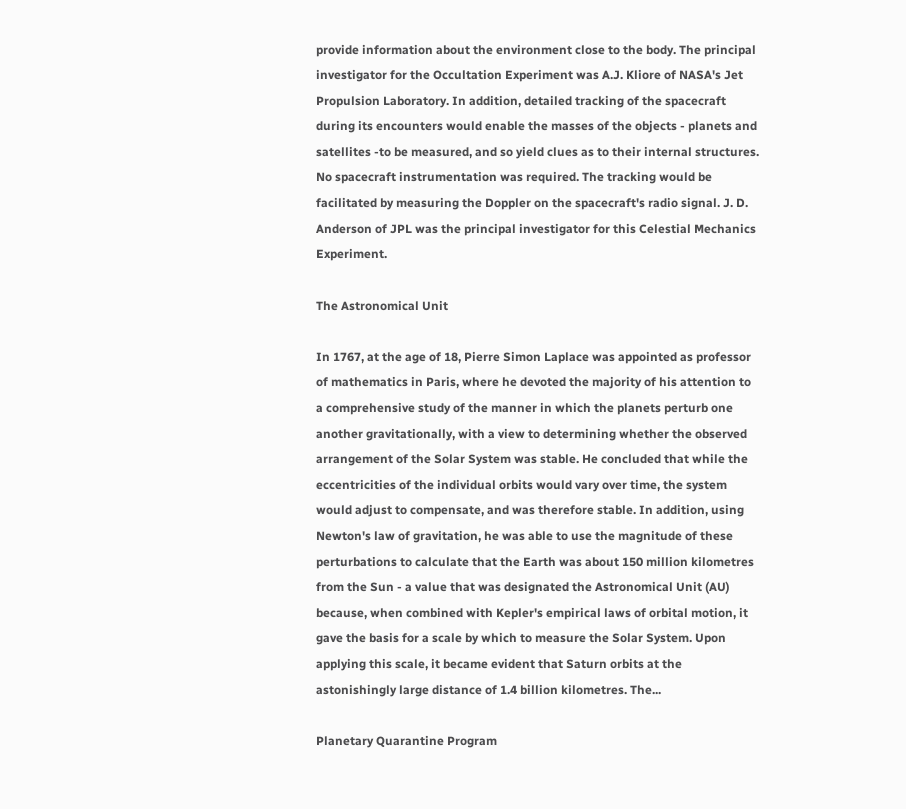provide information about the environment close to the body. The principal investigator for the Occultation Experiment was A.J. Kliore of NASA's Jet Propulsion Laboratory. In addition, detailed tracking of the spacecraft during its encounters would enable the masses of the objects - planets and satellites -to be measured, and so yield clues as to their internal structures. No spacecraft instrumentation was required. The tracking would be facilitated by measuring the Doppler on the spacecraft's radio signal. J. D. Anderson of JPL was the principal investigator for this Celestial Mechanics Experiment.

The Astronomical Unit

In 1767, at the age of 18, Pierre Simon Laplace was appointed as professor of mathematics in Paris, where he devoted the majority of his attention to a comprehensive study of the manner in which the planets perturb one another gravitationally, with a view to determining whether the observed arrangement of the Solar System was stable. He concluded that while the eccentricities of the individual orbits would vary over time, the system would adjust to compensate, and was therefore stable. In addition, using Newton's law of gravitation, he was able to use the magnitude of these perturbations to calculate that the Earth was about 150 million kilometres from the Sun - a value that was designated the Astronomical Unit (AU) because, when combined with Kepler's empirical laws of orbital motion, it gave the basis for a scale by which to measure the Solar System. Upon applying this scale, it became evident that Saturn orbits at the astonishingly large distance of 1.4 billion kilometres. The...

Planetary Quarantine Program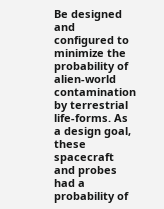Be designed and configured to minimize the probability of alien-world contamination by terrestrial life-forms. As a design goal, these spacecraft and probes had a probability of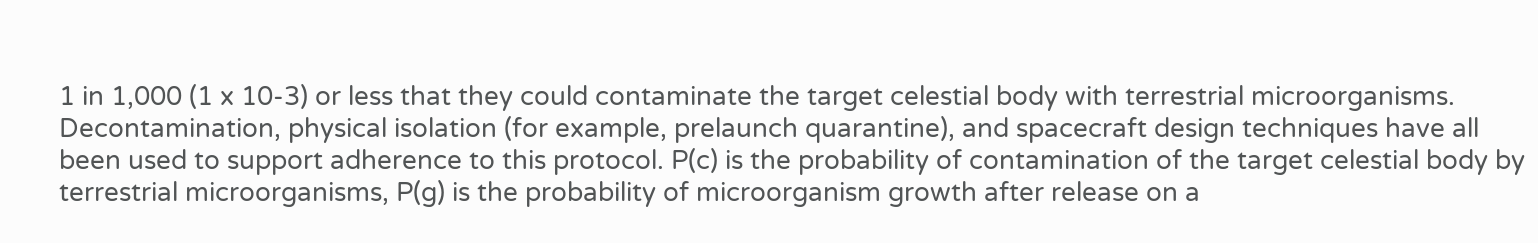1 in 1,000 (1 x 10-3) or less that they could contaminate the target celestial body with terrestrial microorganisms. Decontamination, physical isolation (for example, prelaunch quarantine), and spacecraft design techniques have all been used to support adherence to this protocol. P(c) is the probability of contamination of the target celestial body by terrestrial microorganisms, P(g) is the probability of microorganism growth after release on a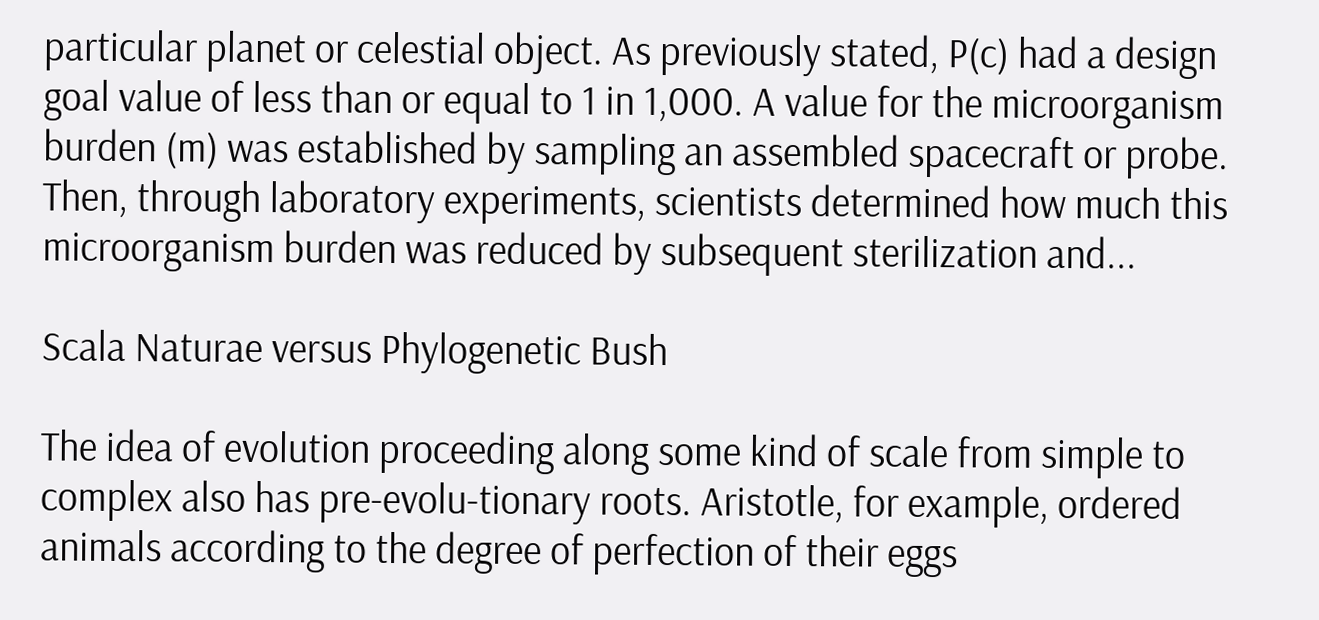particular planet or celestial object. As previously stated, P(c) had a design goal value of less than or equal to 1 in 1,000. A value for the microorganism burden (m) was established by sampling an assembled spacecraft or probe. Then, through laboratory experiments, scientists determined how much this microorganism burden was reduced by subsequent sterilization and...

Scala Naturae versus Phylogenetic Bush

The idea of evolution proceeding along some kind of scale from simple to complex also has pre-evolu-tionary roots. Aristotle, for example, ordered animals according to the degree of perfection of their eggs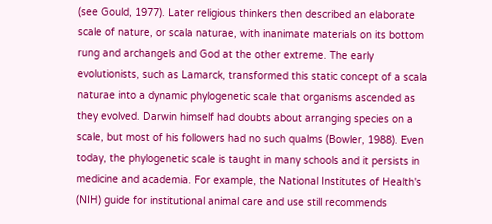(see Gould, 1977). Later religious thinkers then described an elaborate scale of nature, or scala naturae, with inanimate materials on its bottom rung and archangels and God at the other extreme. The early evolutionists, such as Lamarck, transformed this static concept of a scala naturae into a dynamic phylogenetic scale that organisms ascended as they evolved. Darwin himself had doubts about arranging species on a scale, but most of his followers had no such qualms (Bowler, 1988). Even today, the phylogenetic scale is taught in many schools and it persists in medicine and academia. For example, the National Institutes of Health's (NIH) guide for institutional animal care and use still recommends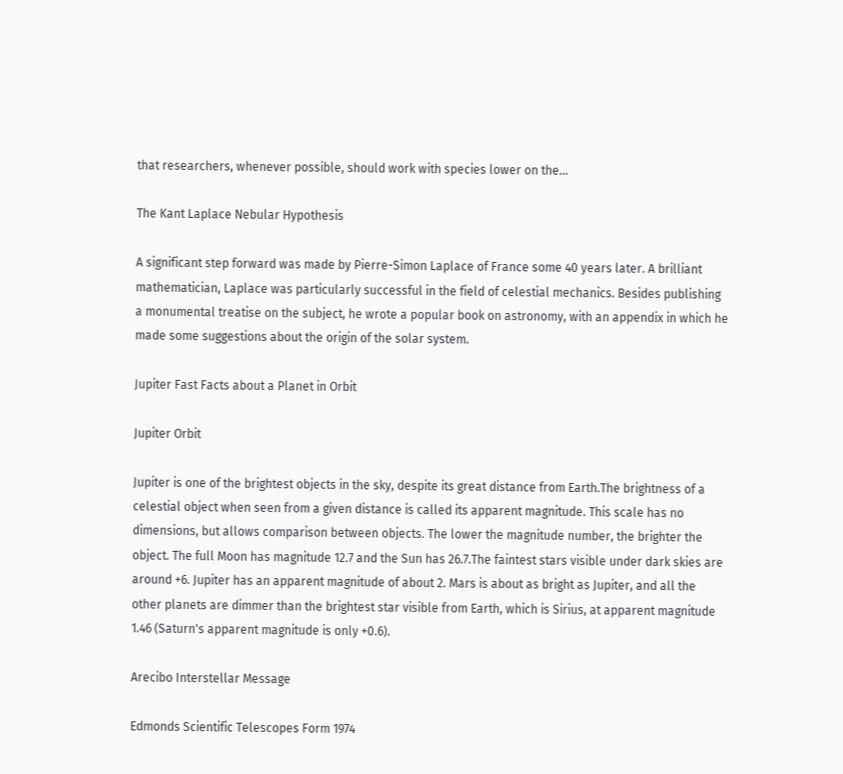that researchers, whenever possible, should work with species lower on the...

The Kant Laplace Nebular Hypothesis

A significant step forward was made by Pierre-Simon Laplace of France some 40 years later. A brilliant mathematician, Laplace was particularly successful in the field of celestial mechanics. Besides publishing a monumental treatise on the subject, he wrote a popular book on astronomy, with an appendix in which he made some suggestions about the origin of the solar system.

Jupiter Fast Facts about a Planet in Orbit

Jupiter Orbit

Jupiter is one of the brightest objects in the sky, despite its great distance from Earth.The brightness of a celestial object when seen from a given distance is called its apparent magnitude. This scale has no dimensions, but allows comparison between objects. The lower the magnitude number, the brighter the object. The full Moon has magnitude 12.7 and the Sun has 26.7.The faintest stars visible under dark skies are around +6. Jupiter has an apparent magnitude of about 2. Mars is about as bright as Jupiter, and all the other planets are dimmer than the brightest star visible from Earth, which is Sirius, at apparent magnitude 1.46 (Saturn's apparent magnitude is only +0.6).

Arecibo Interstellar Message

Edmonds Scientific Telescopes Form 1974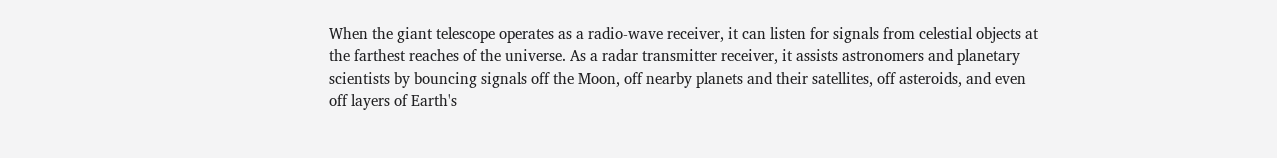When the giant telescope operates as a radio-wave receiver, it can listen for signals from celestial objects at the farthest reaches of the universe. As a radar transmitter receiver, it assists astronomers and planetary scientists by bouncing signals off the Moon, off nearby planets and their satellites, off asteroids, and even off layers of Earth's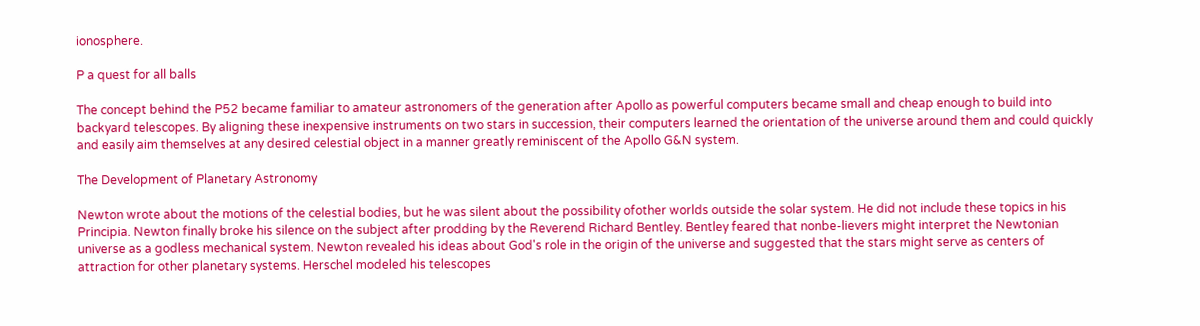ionosphere.

P a quest for all balls

The concept behind the P52 became familiar to amateur astronomers of the generation after Apollo as powerful computers became small and cheap enough to build into backyard telescopes. By aligning these inexpensive instruments on two stars in succession, their computers learned the orientation of the universe around them and could quickly and easily aim themselves at any desired celestial object in a manner greatly reminiscent of the Apollo G&N system.

The Development of Planetary Astronomy

Newton wrote about the motions of the celestial bodies, but he was silent about the possibility ofother worlds outside the solar system. He did not include these topics in his Principia. Newton finally broke his silence on the subject after prodding by the Reverend Richard Bentley. Bentley feared that nonbe-lievers might interpret the Newtonian universe as a godless mechanical system. Newton revealed his ideas about God's role in the origin of the universe and suggested that the stars might serve as centers of attraction for other planetary systems. Herschel modeled his telescopes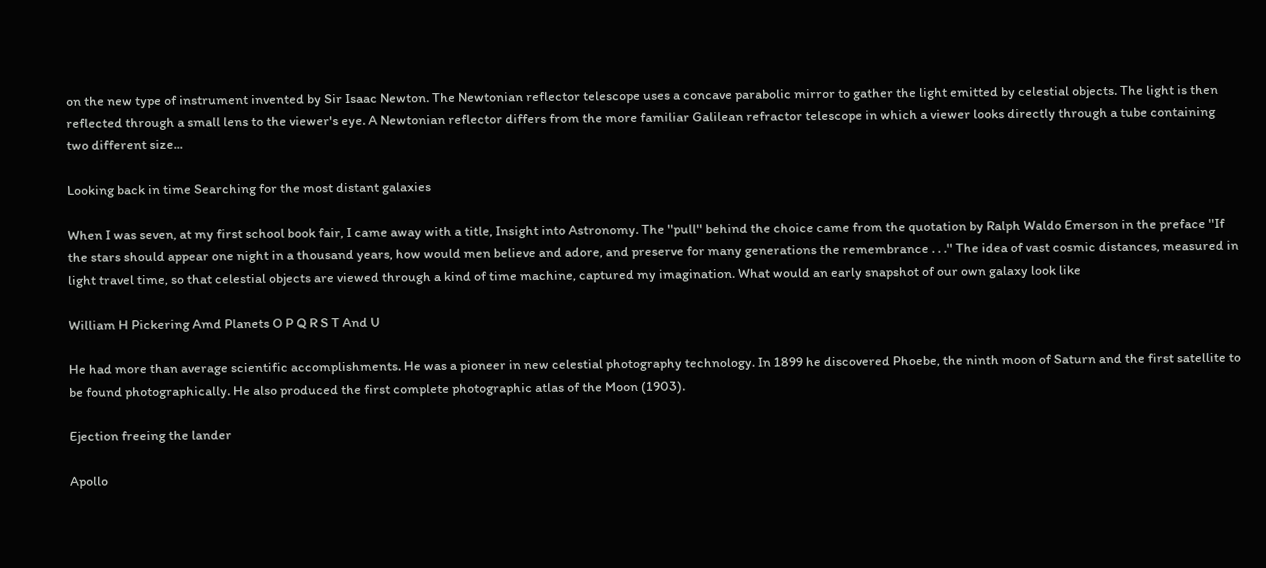on the new type of instrument invented by Sir Isaac Newton. The Newtonian reflector telescope uses a concave parabolic mirror to gather the light emitted by celestial objects. The light is then reflected through a small lens to the viewer's eye. A Newtonian reflector differs from the more familiar Galilean refractor telescope in which a viewer looks directly through a tube containing two different size...

Looking back in time Searching for the most distant galaxies

When I was seven, at my first school book fair, I came away with a title, Insight into Astronomy. The ''pull'' behind the choice came from the quotation by Ralph Waldo Emerson in the preface ''If the stars should appear one night in a thousand years, how would men believe and adore, and preserve for many generations the remembrance . . .'' The idea of vast cosmic distances, measured in light travel time, so that celestial objects are viewed through a kind of time machine, captured my imagination. What would an early snapshot of our own galaxy look like

William H Pickering Amd Planets O P Q R S T And U

He had more than average scientific accomplishments. He was a pioneer in new celestial photography technology. In 1899 he discovered Phoebe, the ninth moon of Saturn and the first satellite to be found photographically. He also produced the first complete photographic atlas of the Moon (1903).

Ejection freeing the lander

Apollo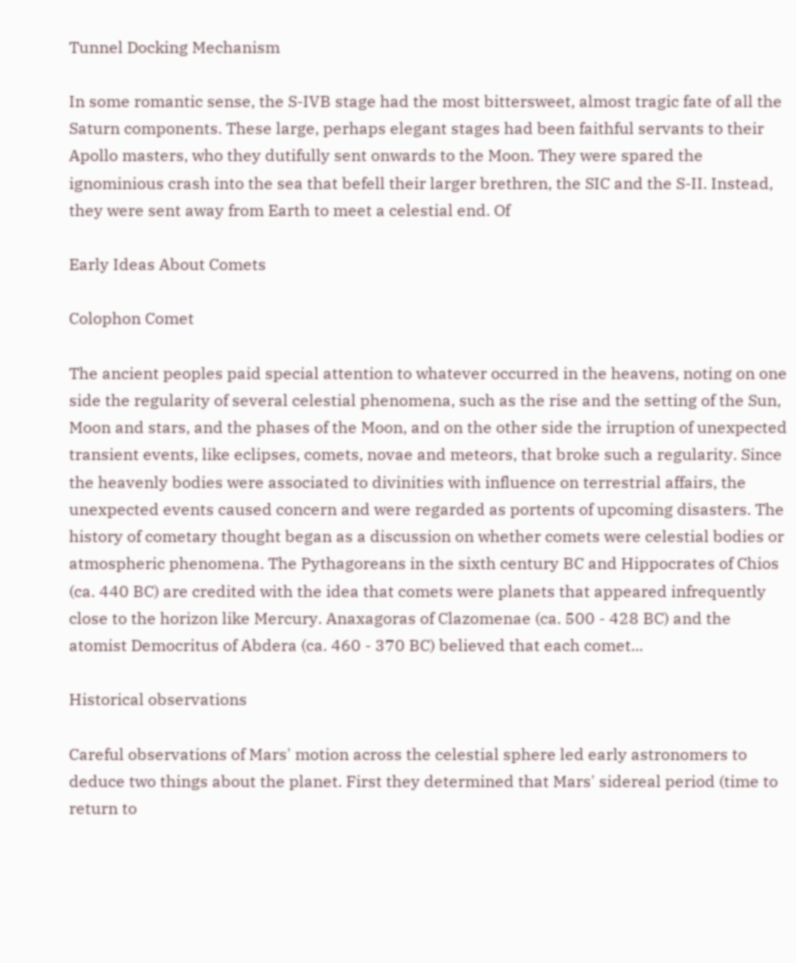Tunnel Docking Mechanism

In some romantic sense, the S-IVB stage had the most bittersweet, almost tragic fate of all the Saturn components. These large, perhaps elegant stages had been faithful servants to their Apollo masters, who they dutifully sent onwards to the Moon. They were spared the ignominious crash into the sea that befell their larger brethren, the SIC and the S-II. Instead, they were sent away from Earth to meet a celestial end. Of

Early Ideas About Comets

Colophon Comet

The ancient peoples paid special attention to whatever occurred in the heavens, noting on one side the regularity of several celestial phenomena, such as the rise and the setting of the Sun, Moon and stars, and the phases of the Moon, and on the other side the irruption of unexpected transient events, like eclipses, comets, novae and meteors, that broke such a regularity. Since the heavenly bodies were associated to divinities with influence on terrestrial affairs, the unexpected events caused concern and were regarded as portents of upcoming disasters. The history of cometary thought began as a discussion on whether comets were celestial bodies or atmospheric phenomena. The Pythagoreans in the sixth century BC and Hippocrates of Chios (ca. 440 BC) are credited with the idea that comets were planets that appeared infrequently close to the horizon like Mercury. Anaxagoras of Clazomenae (ca. 500 - 428 BC) and the atomist Democritus of Abdera (ca. 460 - 370 BC) believed that each comet...

Historical observations

Careful observations of Mars' motion across the celestial sphere led early astronomers to deduce two things about the planet. First they determined that Mars' sidereal period (time to return to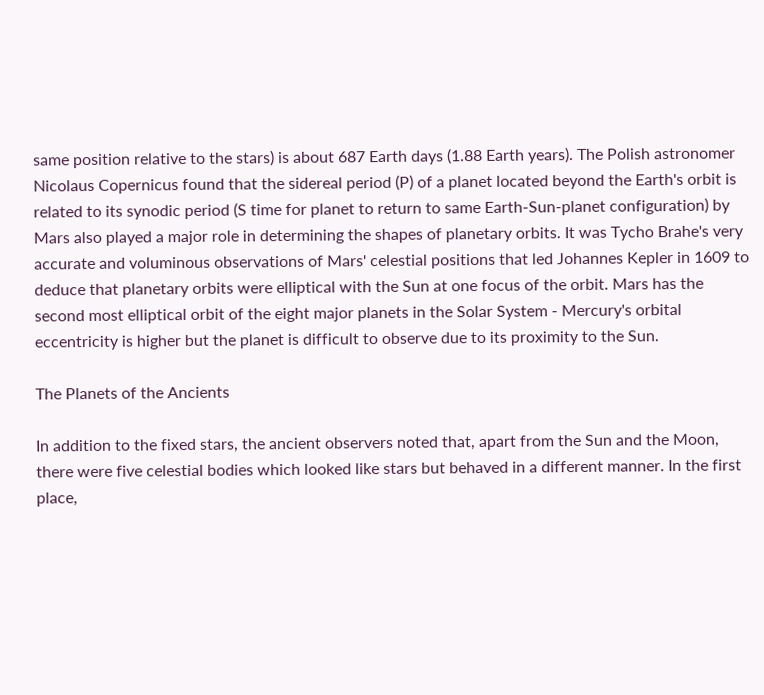same position relative to the stars) is about 687 Earth days (1.88 Earth years). The Polish astronomer Nicolaus Copernicus found that the sidereal period (P) of a planet located beyond the Earth's orbit is related to its synodic period (S time for planet to return to same Earth-Sun-planet configuration) by Mars also played a major role in determining the shapes of planetary orbits. It was Tycho Brahe's very accurate and voluminous observations of Mars' celestial positions that led Johannes Kepler in 1609 to deduce that planetary orbits were elliptical with the Sun at one focus of the orbit. Mars has the second most elliptical orbit of the eight major planets in the Solar System - Mercury's orbital eccentricity is higher but the planet is difficult to observe due to its proximity to the Sun.

The Planets of the Ancients

In addition to the fixed stars, the ancient observers noted that, apart from the Sun and the Moon, there were five celestial bodies which looked like stars but behaved in a different manner. In the first place,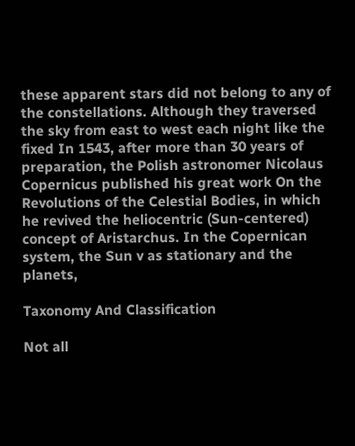these apparent stars did not belong to any of the constellations. Although they traversed the sky from east to west each night like the fixed In 1543, after more than 30 years of preparation, the Polish astronomer Nicolaus Copernicus published his great work On the Revolutions of the Celestial Bodies, in which he revived the heliocentric (Sun-centered) concept of Aristarchus. In the Copernican system, the Sun v as stationary and the planets,

Taxonomy And Classification

Not all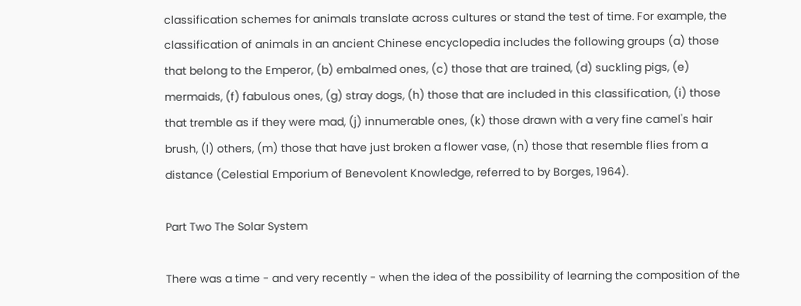classification schemes for animals translate across cultures or stand the test of time. For example, the classification of animals in an ancient Chinese encyclopedia includes the following groups (a) those that belong to the Emperor, (b) embalmed ones, (c) those that are trained, (d) suckling pigs, (e) mermaids, (f) fabulous ones, (g) stray dogs, (h) those that are included in this classification, (i) those that tremble as if they were mad, (j) innumerable ones, (k) those drawn with a very fine camel's hair brush, (l) others, (m) those that have just broken a flower vase, (n) those that resemble flies from a distance (Celestial Emporium of Benevolent Knowledge, referred to by Borges, 1964).

Part Two The Solar System

There was a time - and very recently - when the idea of the possibility of learning the composition of the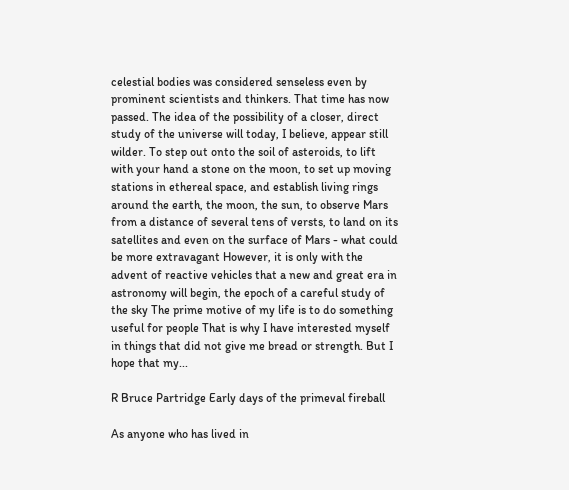celestial bodies was considered senseless even by prominent scientists and thinkers. That time has now passed. The idea of the possibility of a closer, direct study of the universe will today, I believe, appear still wilder. To step out onto the soil of asteroids, to lift with your hand a stone on the moon, to set up moving stations in ethereal space, and establish living rings around the earth, the moon, the sun, to observe Mars from a distance of several tens of versts, to land on its satellites and even on the surface of Mars - what could be more extravagant However, it is only with the advent of reactive vehicles that a new and great era in astronomy will begin, the epoch of a careful study of the sky The prime motive of my life is to do something useful for people That is why I have interested myself in things that did not give me bread or strength. But I hope that my...

R Bruce Partridge Early days of the primeval fireball

As anyone who has lived in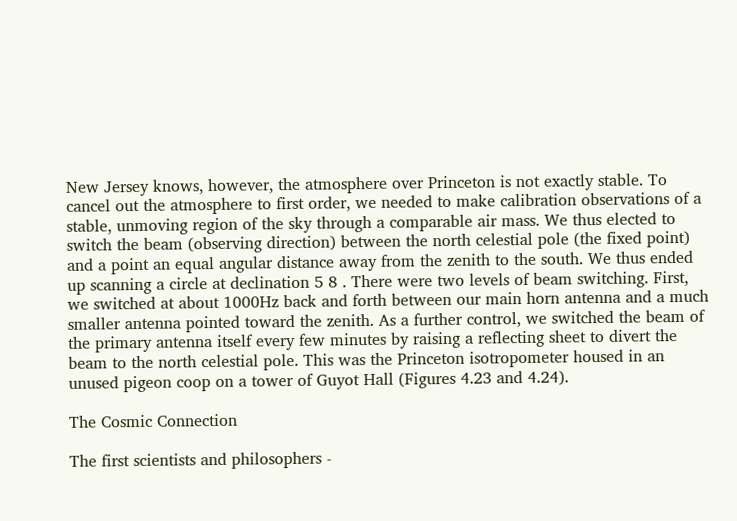New Jersey knows, however, the atmosphere over Princeton is not exactly stable. To cancel out the atmosphere to first order, we needed to make calibration observations of a stable, unmoving region of the sky through a comparable air mass. We thus elected to switch the beam (observing direction) between the north celestial pole (the fixed point) and a point an equal angular distance away from the zenith to the south. We thus ended up scanning a circle at declination 5 8 . There were two levels of beam switching. First, we switched at about 1000Hz back and forth between our main horn antenna and a much smaller antenna pointed toward the zenith. As a further control, we switched the beam of the primary antenna itself every few minutes by raising a reflecting sheet to divert the beam to the north celestial pole. This was the Princeton isotropometer housed in an unused pigeon coop on a tower of Guyot Hall (Figures 4.23 and 4.24).

The Cosmic Connection

The first scientists and philosophers -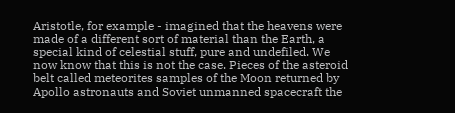Aristotle, for example - imagined that the heavens were made of a different sort of material than the Earth, a special kind of celestial stuff, pure and undefiled. We now know that this is not the case. Pieces of the asteroid belt called meteorites samples of the Moon returned by Apollo astronauts and Soviet unmanned spacecraft the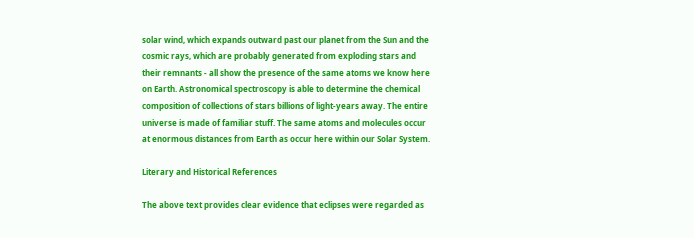solar wind, which expands outward past our planet from the Sun and the cosmic rays, which are probably generated from exploding stars and their remnants - all show the presence of the same atoms we know here on Earth. Astronomical spectroscopy is able to determine the chemical composition of collections of stars billions of light-years away. The entire universe is made of familiar stuff. The same atoms and molecules occur at enormous distances from Earth as occur here within our Solar System.

Literary and Historical References

The above text provides clear evidence that eclipses were regarded as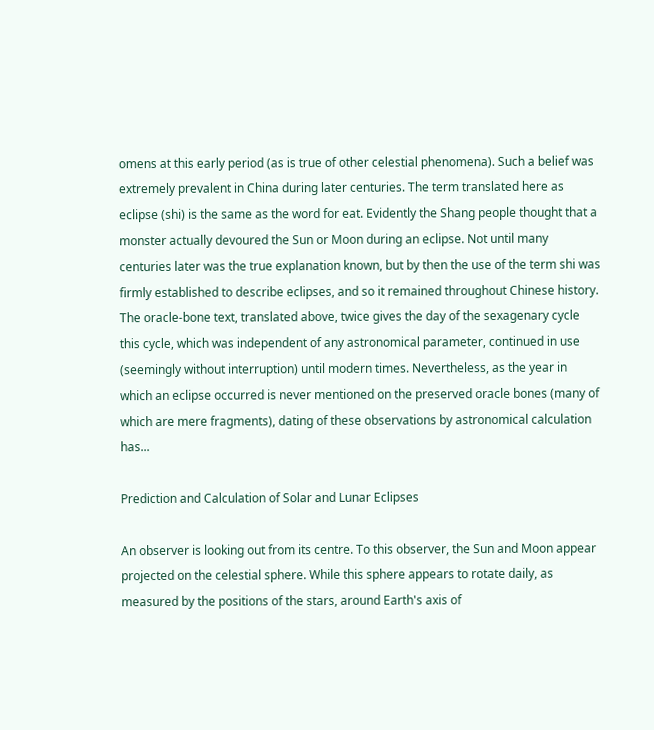omens at this early period (as is true of other celestial phenomena). Such a belief was extremely prevalent in China during later centuries. The term translated here as eclipse (shi) is the same as the word for eat. Evidently the Shang people thought that a monster actually devoured the Sun or Moon during an eclipse. Not until many centuries later was the true explanation known, but by then the use of the term shi was firmly established to describe eclipses, and so it remained throughout Chinese history. The oracle-bone text, translated above, twice gives the day of the sexagenary cycle this cycle, which was independent of any astronomical parameter, continued in use (seemingly without interruption) until modern times. Nevertheless, as the year in which an eclipse occurred is never mentioned on the preserved oracle bones (many of which are mere fragments), dating of these observations by astronomical calculation has...

Prediction and Calculation of Solar and Lunar Eclipses

An observer is looking out from its centre. To this observer, the Sun and Moon appear projected on the celestial sphere. While this sphere appears to rotate daily, as measured by the positions of the stars, around Earth's axis of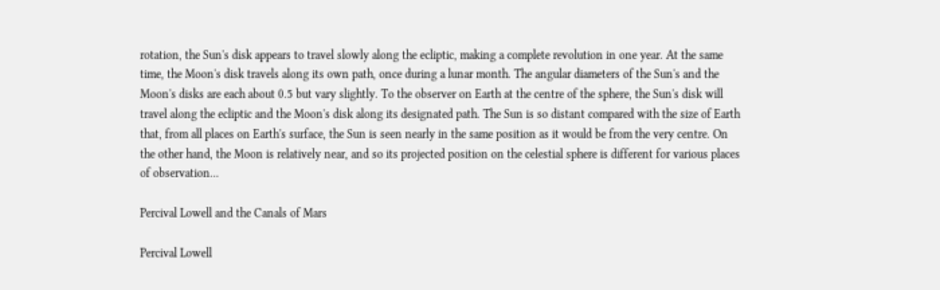rotation, the Sun's disk appears to travel slowly along the ecliptic, making a complete revolution in one year. At the same time, the Moon's disk travels along its own path, once during a lunar month. The angular diameters of the Sun's and the Moon's disks are each about 0.5 but vary slightly. To the observer on Earth at the centre of the sphere, the Sun's disk will travel along the ecliptic and the Moon's disk along its designated path. The Sun is so distant compared with the size of Earth that, from all places on Earth's surface, the Sun is seen nearly in the same position as it would be from the very centre. On the other hand, the Moon is relatively near, and so its projected position on the celestial sphere is different for various places of observation...

Percival Lowell and the Canals of Mars

Percival Lowell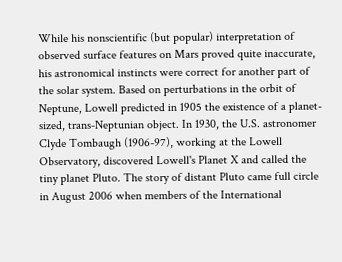While his nonscientific (but popular) interpretation of observed surface features on Mars proved quite inaccurate, his astronomical instincts were correct for another part of the solar system. Based on perturbations in the orbit of Neptune, Lowell predicted in 1905 the existence of a planet-sized, trans-Neptunian object. In 1930, the U.S. astronomer Clyde Tombaugh (1906-97), working at the Lowell Observatory, discovered Lowell's Planet X and called the tiny planet Pluto. The story of distant Pluto came full circle in August 2006 when members of the International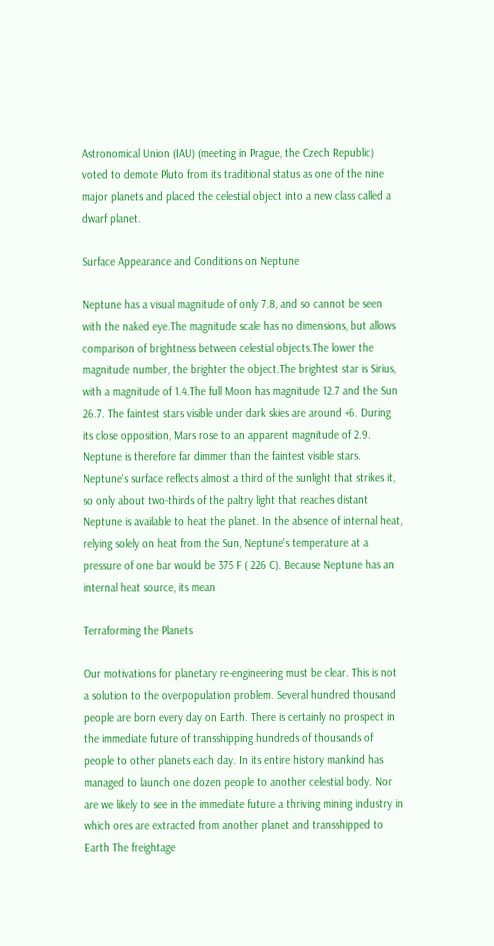Astronomical Union (IAU) (meeting in Prague, the Czech Republic) voted to demote Pluto from its traditional status as one of the nine major planets and placed the celestial object into a new class called a dwarf planet.

Surface Appearance and Conditions on Neptune

Neptune has a visual magnitude of only 7.8, and so cannot be seen with the naked eye.The magnitude scale has no dimensions, but allows comparison of brightness between celestial objects.The lower the magnitude number, the brighter the object.The brightest star is Sirius, with a magnitude of 1.4.The full Moon has magnitude 12.7 and the Sun 26.7. The faintest stars visible under dark skies are around +6. During its close opposition, Mars rose to an apparent magnitude of 2.9. Neptune is therefore far dimmer than the faintest visible stars. Neptune's surface reflects almost a third of the sunlight that strikes it, so only about two-thirds of the paltry light that reaches distant Neptune is available to heat the planet. In the absence of internal heat, relying solely on heat from the Sun, Neptune's temperature at a pressure of one bar would be 375 F ( 226 C). Because Neptune has an internal heat source, its mean

Terraforming the Planets

Our motivations for planetary re-engineering must be clear. This is not a solution to the overpopulation problem. Several hundred thousand people are born every day on Earth. There is certainly no prospect in the immediate future of transshipping hundreds of thousands of people to other planets each day. In its entire history mankind has managed to launch one dozen people to another celestial body. Nor are we likely to see in the immediate future a thriving mining industry in which ores are extracted from another planet and transshipped to Earth The freightage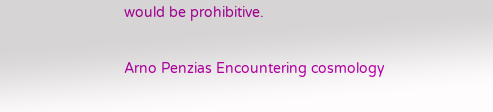would be prohibitive.

Arno Penzias Encountering cosmology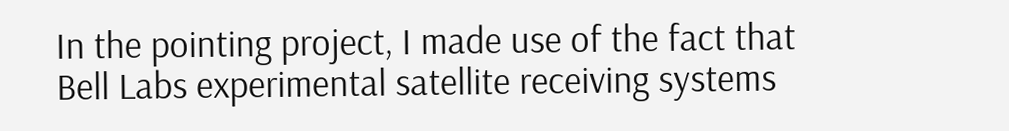In the pointing project, I made use of the fact that Bell Labs experimental satellite receiving systems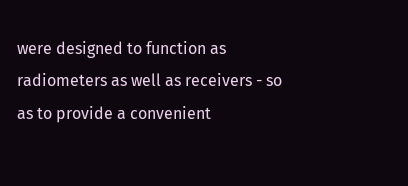were designed to function as radiometers as well as receivers - so as to provide a convenient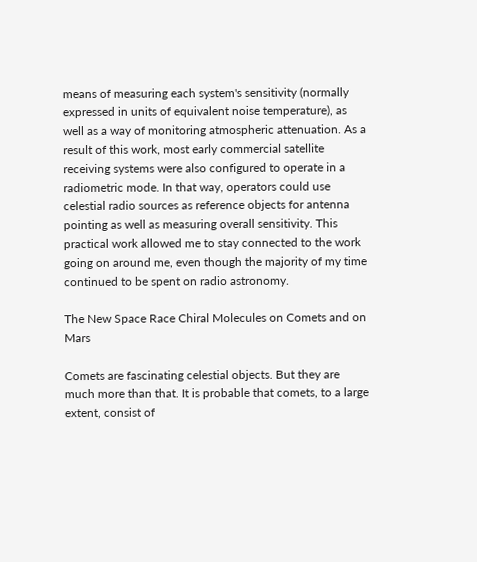means of measuring each system's sensitivity (normally expressed in units of equivalent noise temperature), as well as a way of monitoring atmospheric attenuation. As a result of this work, most early commercial satellite receiving systems were also configured to operate in a radiometric mode. In that way, operators could use celestial radio sources as reference objects for antenna pointing as well as measuring overall sensitivity. This practical work allowed me to stay connected to the work going on around me, even though the majority of my time continued to be spent on radio astronomy.

The New Space Race Chiral Molecules on Comets and on Mars

Comets are fascinating celestial objects. But they are much more than that. It is probable that comets, to a large extent, consist of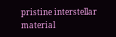pristine interstellar material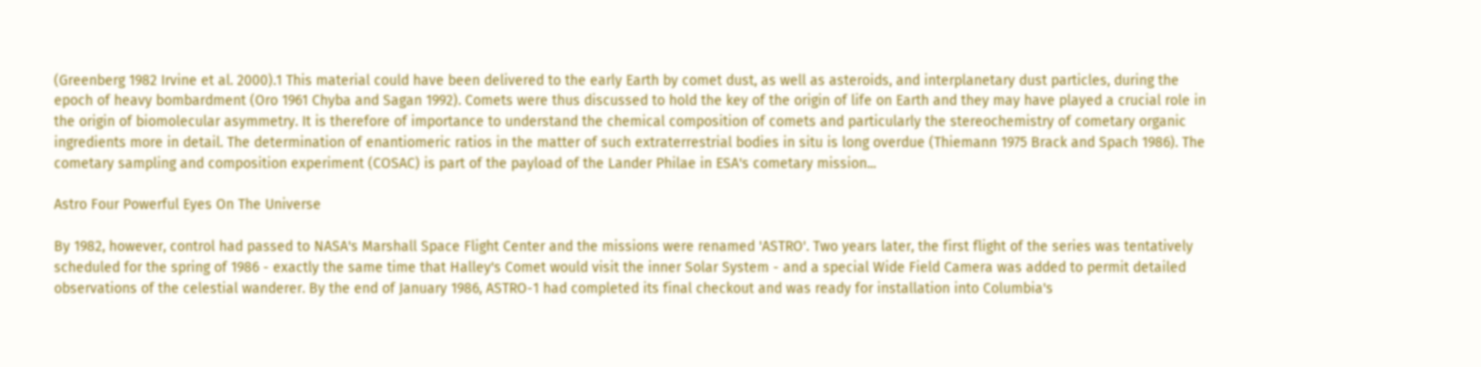(Greenberg 1982 Irvine et al. 2000).1 This material could have been delivered to the early Earth by comet dust, as well as asteroids, and interplanetary dust particles, during the epoch of heavy bombardment (Oro 1961 Chyba and Sagan 1992). Comets were thus discussed to hold the key of the origin of life on Earth and they may have played a crucial role in the origin of biomolecular asymmetry. It is therefore of importance to understand the chemical composition of comets and particularly the stereochemistry of cometary organic ingredients more in detail. The determination of enantiomeric ratios in the matter of such extraterrestrial bodies in situ is long overdue (Thiemann 1975 Brack and Spach 1986). The cometary sampling and composition experiment (COSAC) is part of the payload of the Lander Philae in ESA's cometary mission...

Astro Four Powerful Eyes On The Universe

By 1982, however, control had passed to NASA's Marshall Space Flight Center and the missions were renamed 'ASTRO'. Two years later, the first flight of the series was tentatively scheduled for the spring of 1986 - exactly the same time that Halley's Comet would visit the inner Solar System - and a special Wide Field Camera was added to permit detailed observations of the celestial wanderer. By the end of January 1986, ASTRO-1 had completed its final checkout and was ready for installation into Columbia's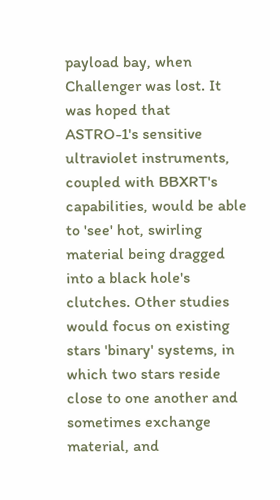payload bay, when Challenger was lost. It was hoped that ASTRO-1's sensitive ultraviolet instruments, coupled with BBXRT's capabilities, would be able to 'see' hot, swirling material being dragged into a black hole's clutches. Other studies would focus on existing stars 'binary' systems, in which two stars reside close to one another and sometimes exchange material, and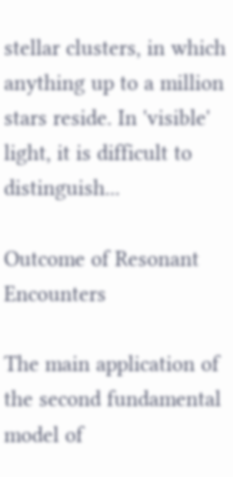stellar clusters, in which anything up to a million stars reside. In 'visible' light, it is difficult to distinguish...

Outcome of Resonant Encounters

The main application of the second fundamental model of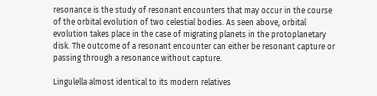resonance is the study of resonant encounters that may occur in the course of the orbital evolution of two celestial bodies. As seen above, orbital evolution takes place in the case of migrating planets in the protoplanetary disk. The outcome of a resonant encounter can either be resonant capture or passing through a resonance without capture.

Lingulella almost identical to its modern relatives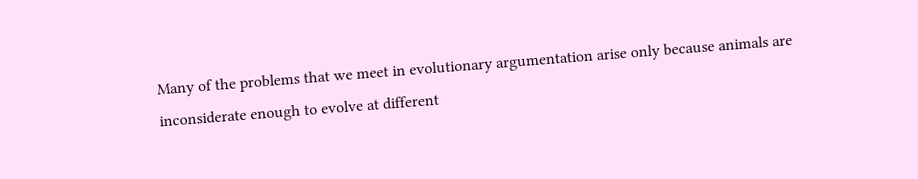Many of the problems that we meet in evolutionary argumentation arise only because animals are inconsiderate enough to evolve at different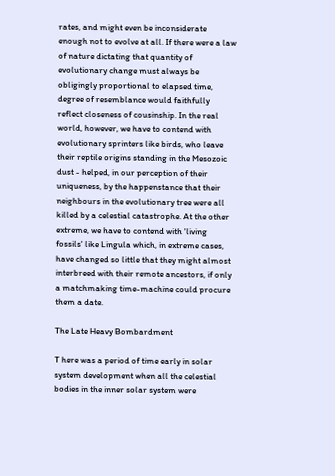rates, and might even be inconsiderate enough not to evolve at all. If there were a law of nature dictating that quantity of evolutionary change must always be obligingly proportional to elapsed time, degree of resemblance would faithfully reflect closeness of cousinship. In the real world, however, we have to contend with evolutionary sprinters like birds, who leave their reptile origins standing in the Mesozoic dust - helped, in our perception of their uniqueness, by the happenstance that their neighbours in the evolutionary tree were all killed by a celestial catastrophe. At the other extreme, we have to contend with 'living fossils' like Lingula which, in extreme cases, have changed so little that they might almost interbreed with their remote ancestors, if only a matchmaking time-machine could procure them a date.

The Late Heavy Bombardment

T here was a period of time early in solar system development when all the celestial bodies in the inner solar system were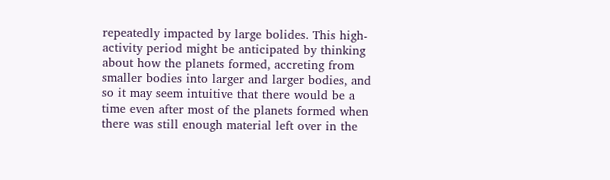repeatedly impacted by large bolides. This high-activity period might be anticipated by thinking about how the planets formed, accreting from smaller bodies into larger and larger bodies, and so it may seem intuitive that there would be a time even after most of the planets formed when there was still enough material left over in the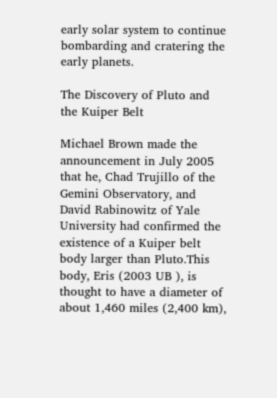early solar system to continue bombarding and cratering the early planets.

The Discovery of Pluto and the Kuiper Belt

Michael Brown made the announcement in July 2005 that he, Chad Trujillo of the Gemini Observatory, and David Rabinowitz of Yale University had confirmed the existence of a Kuiper belt body larger than Pluto.This body, Eris (2003 UB ), is thought to have a diameter of about 1,460 miles (2,400 km),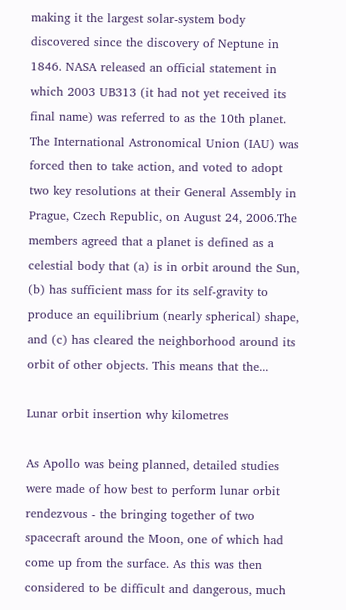making it the largest solar-system body discovered since the discovery of Neptune in 1846. NASA released an official statement in which 2003 UB313 (it had not yet received its final name) was referred to as the 10th planet. The International Astronomical Union (IAU) was forced then to take action, and voted to adopt two key resolutions at their General Assembly in Prague, Czech Republic, on August 24, 2006.The members agreed that a planet is defined as a celestial body that (a) is in orbit around the Sun, (b) has sufficient mass for its self-gravity to produce an equilibrium (nearly spherical) shape, and (c) has cleared the neighborhood around its orbit of other objects. This means that the...

Lunar orbit insertion why kilometres

As Apollo was being planned, detailed studies were made of how best to perform lunar orbit rendezvous - the bringing together of two spacecraft around the Moon, one of which had come up from the surface. As this was then considered to be difficult and dangerous, much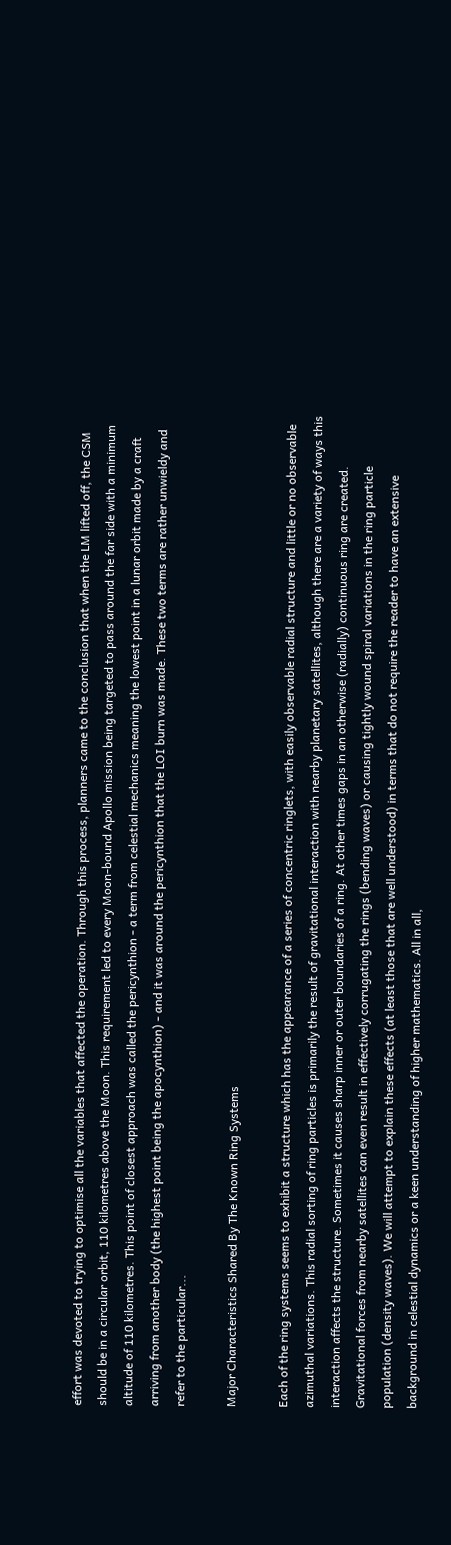effort was devoted to trying to optimise all the variables that affected the operation. Through this process, planners came to the conclusion that when the LM lifted off, the CSM should be in a circular orbit, 110 kilometres above the Moon. This requirement led to every Moon-bound Apollo mission being targeted to pass around the far side with a minimum altitude of 110 kilometres. This point of closest approach was called the pericynthion - a term from celestial mechanics meaning the lowest point in a lunar orbit made by a craft arriving from another body (the highest point being the apocynthion) - and it was around the pericynthion that the LOI burn was made. These two terms are rather unwieldy and refer to the particular...

Major Characteristics Shared By The Known Ring Systems

Each of the ring systems seems to exhibit a structure which has the appearance of a series of concentric ringlets, with easily observable radial structure and little or no observable azimuthal variations. This radial sorting of ring particles is primarily the result of gravitational interaction with nearby planetary satellites, although there are a variety of ways this interaction affects the structure. Sometimes it causes sharp inner or outer boundaries of a ring. At other times gaps in an otherwise (radially) continuous ring are created. Gravitational forces from nearby satellites can even result in effectively corrugating the rings (bending waves) or causing tightly wound spiral variations in the ring particle population (density waves). We will attempt to explain these effects (at least those that are well understood) in terms that do not require the reader to have an extensive background in celestial dynamics or a keen understanding of higher mathematics. All in all,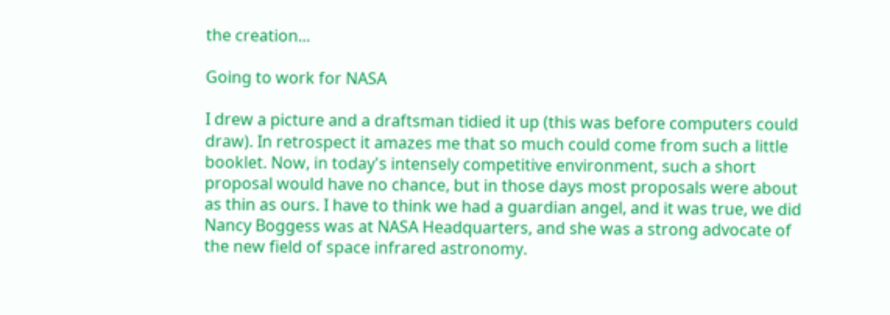the creation...

Going to work for NASA

I drew a picture and a draftsman tidied it up (this was before computers could draw). In retrospect it amazes me that so much could come from such a little booklet. Now, in today's intensely competitive environment, such a short proposal would have no chance, but in those days most proposals were about as thin as ours. I have to think we had a guardian angel, and it was true, we did Nancy Boggess was at NASA Headquarters, and she was a strong advocate of the new field of space infrared astronomy.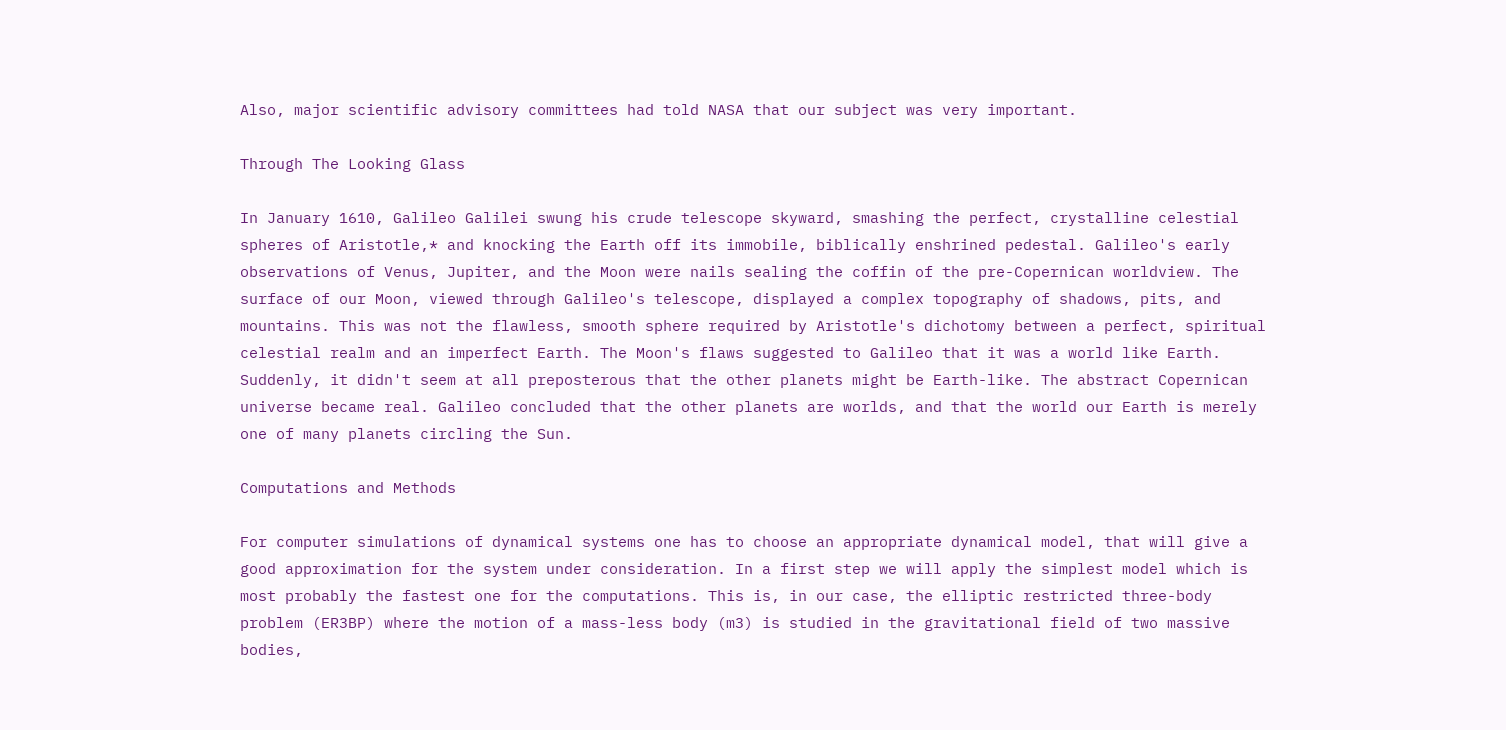Also, major scientific advisory committees had told NASA that our subject was very important.

Through The Looking Glass

In January 1610, Galileo Galilei swung his crude telescope skyward, smashing the perfect, crystalline celestial spheres of Aristotle,* and knocking the Earth off its immobile, biblically enshrined pedestal. Galileo's early observations of Venus, Jupiter, and the Moon were nails sealing the coffin of the pre-Copernican worldview. The surface of our Moon, viewed through Galileo's telescope, displayed a complex topography of shadows, pits, and mountains. This was not the flawless, smooth sphere required by Aristotle's dichotomy between a perfect, spiritual celestial realm and an imperfect Earth. The Moon's flaws suggested to Galileo that it was a world like Earth. Suddenly, it didn't seem at all preposterous that the other planets might be Earth-like. The abstract Copernican universe became real. Galileo concluded that the other planets are worlds, and that the world our Earth is merely one of many planets circling the Sun.

Computations and Methods

For computer simulations of dynamical systems one has to choose an appropriate dynamical model, that will give a good approximation for the system under consideration. In a first step we will apply the simplest model which is most probably the fastest one for the computations. This is, in our case, the elliptic restricted three-body problem (ER3BP) where the motion of a mass-less body (m3) is studied in the gravitational field of two massive bodies,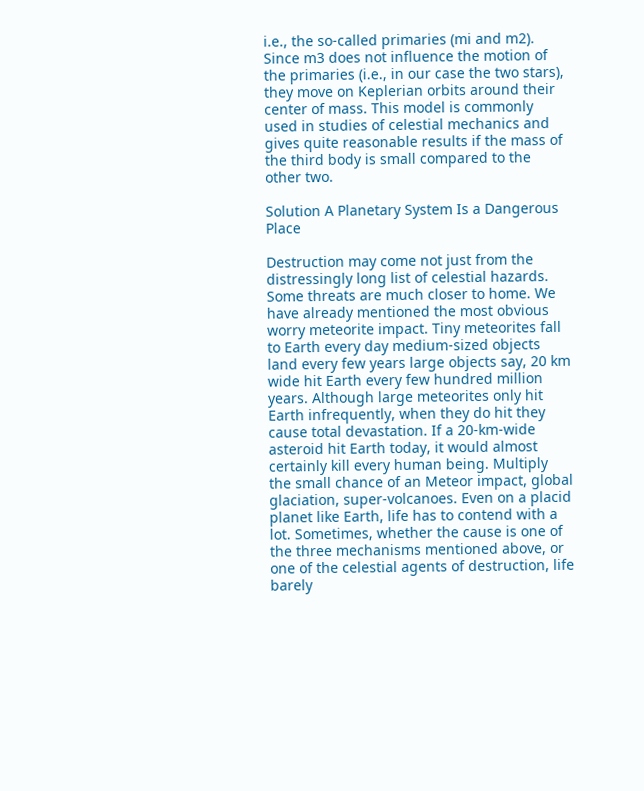i.e., the so-called primaries (mi and m2). Since m3 does not influence the motion of the primaries (i.e., in our case the two stars), they move on Keplerian orbits around their center of mass. This model is commonly used in studies of celestial mechanics and gives quite reasonable results if the mass of the third body is small compared to the other two.

Solution A Planetary System Is a Dangerous Place

Destruction may come not just from the distressingly long list of celestial hazards. Some threats are much closer to home. We have already mentioned the most obvious worry meteorite impact. Tiny meteorites fall to Earth every day medium-sized objects land every few years large objects say, 20 km wide hit Earth every few hundred million years. Although large meteorites only hit Earth infrequently, when they do hit they cause total devastation. If a 20-km-wide asteroid hit Earth today, it would almost certainly kill every human being. Multiply the small chance of an Meteor impact, global glaciation, super-volcanoes. Even on a placid planet like Earth, life has to contend with a lot. Sometimes, whether the cause is one of the three mechanisms mentioned above, or one of the celestial agents of destruction, life barely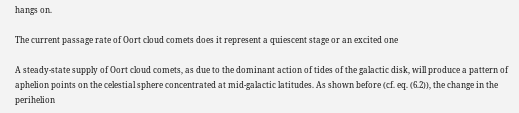hangs on.

The current passage rate of Oort cloud comets does it represent a quiescent stage or an excited one

A steady-state supply of Oort cloud comets, as due to the dominant action of tides of the galactic disk, will produce a pattern of aphelion points on the celestial sphere concentrated at mid-galactic latitudes. As shown before (cf. eq. (6.2)), the change in the perihelion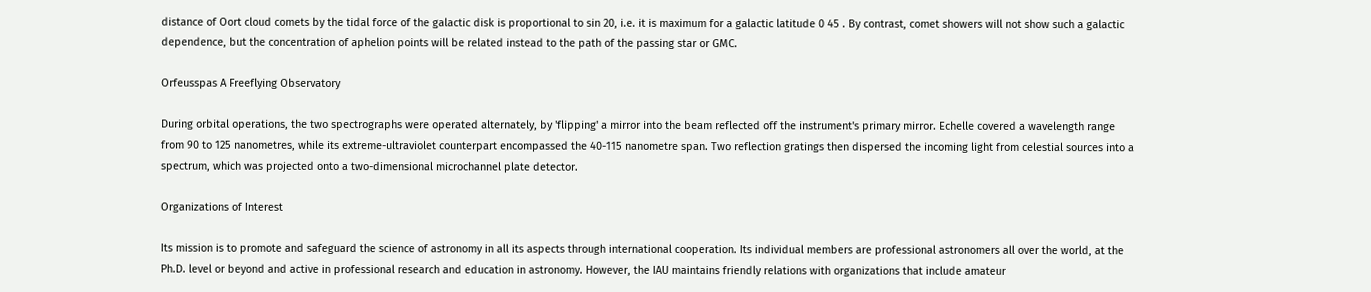distance of Oort cloud comets by the tidal force of the galactic disk is proportional to sin 20, i.e. it is maximum for a galactic latitude 0 45 . By contrast, comet showers will not show such a galactic dependence, but the concentration of aphelion points will be related instead to the path of the passing star or GMC.

Orfeusspas A Freeflying Observatory

During orbital operations, the two spectrographs were operated alternately, by 'flipping' a mirror into the beam reflected off the instrument's primary mirror. Echelle covered a wavelength range from 90 to 125 nanometres, while its extreme-ultraviolet counterpart encompassed the 40-115 nanometre span. Two reflection gratings then dispersed the incoming light from celestial sources into a spectrum, which was projected onto a two-dimensional microchannel plate detector.

Organizations of Interest

Its mission is to promote and safeguard the science of astronomy in all its aspects through international cooperation. Its individual members are professional astronomers all over the world, at the Ph.D. level or beyond and active in professional research and education in astronomy. However, the IAU maintains friendly relations with organizations that include amateur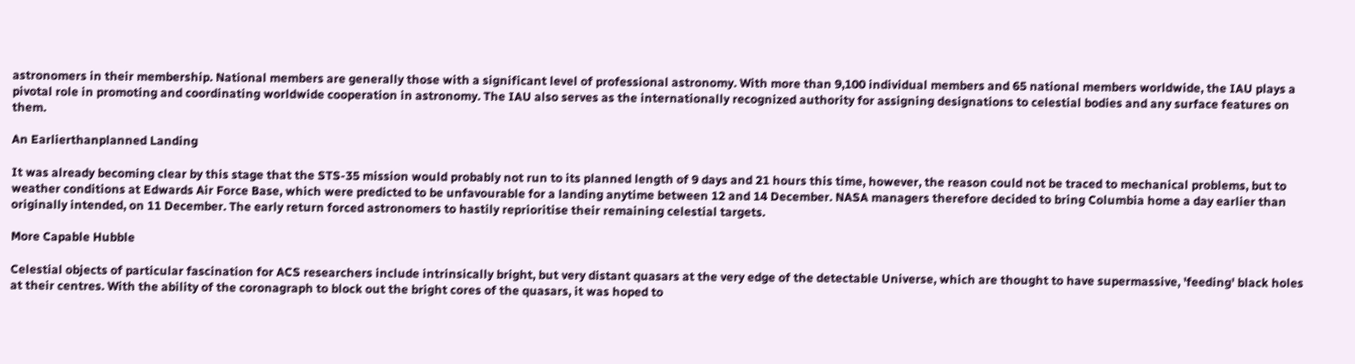astronomers in their membership. National members are generally those with a significant level of professional astronomy. With more than 9,100 individual members and 65 national members worldwide, the IAU plays a pivotal role in promoting and coordinating worldwide cooperation in astronomy. The IAU also serves as the internationally recognized authority for assigning designations to celestial bodies and any surface features on them.

An Earlierthanplanned Landing

It was already becoming clear by this stage that the STS-35 mission would probably not run to its planned length of 9 days and 21 hours this time, however, the reason could not be traced to mechanical problems, but to weather conditions at Edwards Air Force Base, which were predicted to be unfavourable for a landing anytime between 12 and 14 December. NASA managers therefore decided to bring Columbia home a day earlier than originally intended, on 11 December. The early return forced astronomers to hastily reprioritise their remaining celestial targets.

More Capable Hubble

Celestial objects of particular fascination for ACS researchers include intrinsically bright, but very distant quasars at the very edge of the detectable Universe, which are thought to have supermassive, 'feeding' black holes at their centres. With the ability of the coronagraph to block out the bright cores of the quasars, it was hoped to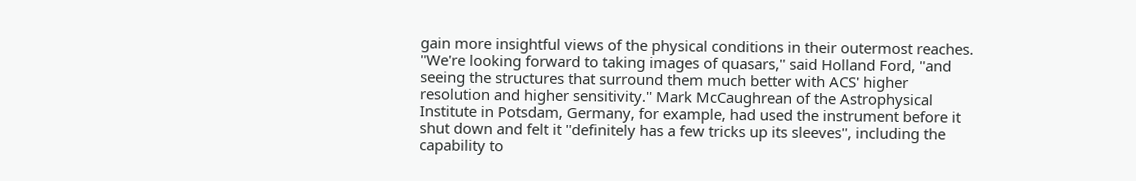gain more insightful views of the physical conditions in their outermost reaches. ''We're looking forward to taking images of quasars,'' said Holland Ford, ''and seeing the structures that surround them much better with ACS' higher resolution and higher sensitivity.'' Mark McCaughrean of the Astrophysical Institute in Potsdam, Germany, for example, had used the instrument before it shut down and felt it ''definitely has a few tricks up its sleeves'', including the capability to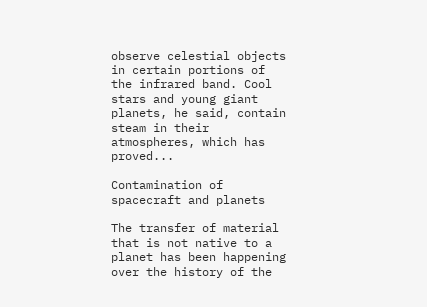observe celestial objects in certain portions of the infrared band. Cool stars and young giant planets, he said, contain steam in their atmospheres, which has proved...

Contamination of spacecraft and planets

The transfer of material that is not native to a planet has been happening over the history of the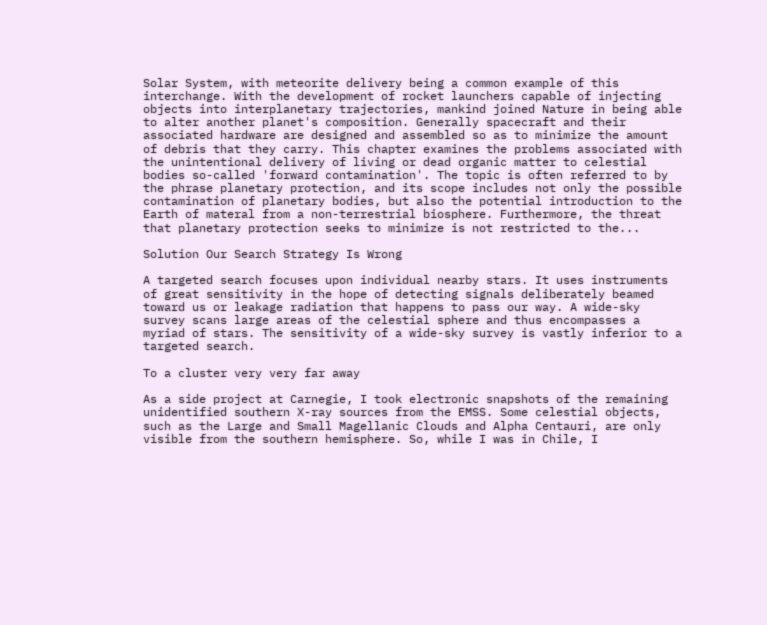Solar System, with meteorite delivery being a common example of this interchange. With the development of rocket launchers capable of injecting objects into interplanetary trajectories, mankind joined Nature in being able to alter another planet's composition. Generally spacecraft and their associated hardware are designed and assembled so as to minimize the amount of debris that they carry. This chapter examines the problems associated with the unintentional delivery of living or dead organic matter to celestial bodies so-called 'forward contamination'. The topic is often referred to by the phrase planetary protection, and its scope includes not only the possible contamination of planetary bodies, but also the potential introduction to the Earth of materal from a non-terrestrial biosphere. Furthermore, the threat that planetary protection seeks to minimize is not restricted to the...

Solution Our Search Strategy Is Wrong

A targeted search focuses upon individual nearby stars. It uses instruments of great sensitivity in the hope of detecting signals deliberately beamed toward us or leakage radiation that happens to pass our way. A wide-sky survey scans large areas of the celestial sphere and thus encompasses a myriad of stars. The sensitivity of a wide-sky survey is vastly inferior to a targeted search.

To a cluster very very far away

As a side project at Carnegie, I took electronic snapshots of the remaining unidentified southern X-ray sources from the EMSS. Some celestial objects, such as the Large and Small Magellanic Clouds and Alpha Centauri, are only visible from the southern hemisphere. So, while I was in Chile, I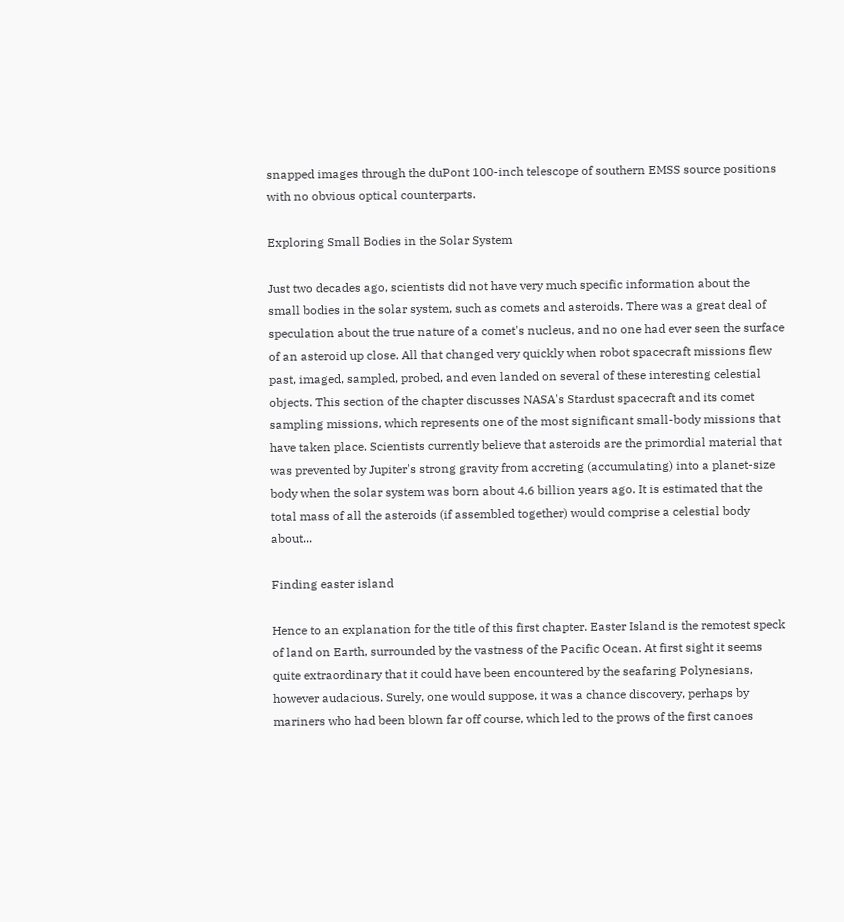snapped images through the duPont 100-inch telescope of southern EMSS source positions with no obvious optical counterparts.

Exploring Small Bodies in the Solar System

Just two decades ago, scientists did not have very much specific information about the small bodies in the solar system, such as comets and asteroids. There was a great deal of speculation about the true nature of a comet's nucleus, and no one had ever seen the surface of an asteroid up close. All that changed very quickly when robot spacecraft missions flew past, imaged, sampled, probed, and even landed on several of these interesting celestial objects. This section of the chapter discusses NASA's Stardust spacecraft and its comet sampling missions, which represents one of the most significant small-body missions that have taken place. Scientists currently believe that asteroids are the primordial material that was prevented by Jupiter's strong gravity from accreting (accumulating) into a planet-size body when the solar system was born about 4.6 billion years ago. It is estimated that the total mass of all the asteroids (if assembled together) would comprise a celestial body about...

Finding easter island

Hence to an explanation for the title of this first chapter. Easter Island is the remotest speck of land on Earth, surrounded by the vastness of the Pacific Ocean. At first sight it seems quite extraordinary that it could have been encountered by the seafaring Polynesians, however audacious. Surely, one would suppose, it was a chance discovery, perhaps by mariners who had been blown far off course, which led to the prows of the first canoes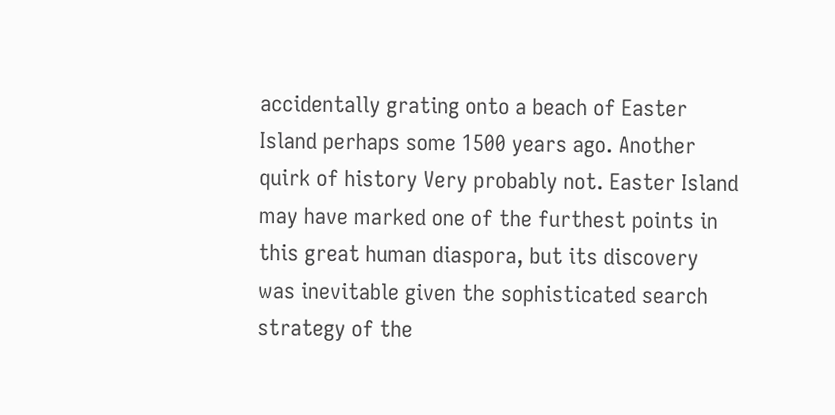accidentally grating onto a beach of Easter Island perhaps some 1500 years ago. Another quirk of history Very probably not. Easter Island may have marked one of the furthest points in this great human diaspora, but its discovery was inevitable given the sophisticated search strategy of the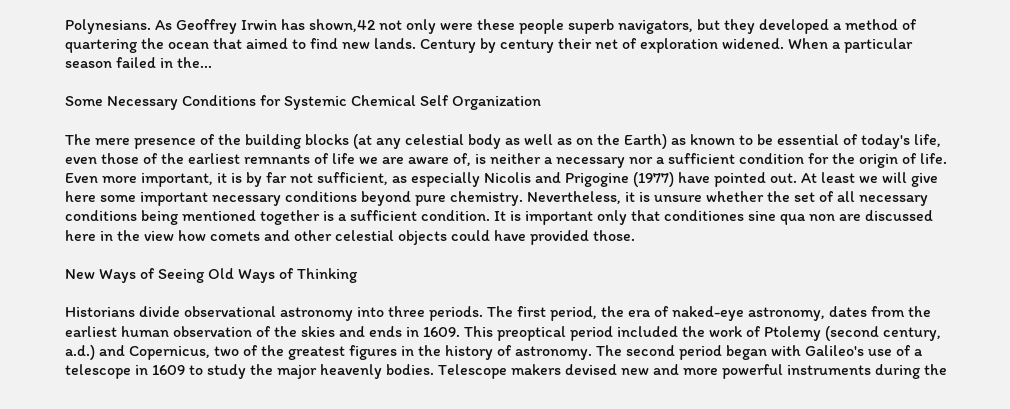Polynesians. As Geoffrey Irwin has shown,42 not only were these people superb navigators, but they developed a method of quartering the ocean that aimed to find new lands. Century by century their net of exploration widened. When a particular season failed in the...

Some Necessary Conditions for Systemic Chemical Self Organization

The mere presence of the building blocks (at any celestial body as well as on the Earth) as known to be essential of today's life, even those of the earliest remnants of life we are aware of, is neither a necessary nor a sufficient condition for the origin of life. Even more important, it is by far not sufficient, as especially Nicolis and Prigogine (1977) have pointed out. At least we will give here some important necessary conditions beyond pure chemistry. Nevertheless, it is unsure whether the set of all necessary conditions being mentioned together is a sufficient condition. It is important only that conditiones sine qua non are discussed here in the view how comets and other celestial objects could have provided those.

New Ways of Seeing Old Ways of Thinking

Historians divide observational astronomy into three periods. The first period, the era of naked-eye astronomy, dates from the earliest human observation of the skies and ends in 1609. This preoptical period included the work of Ptolemy (second century, a.d.) and Copernicus, two of the greatest figures in the history of astronomy. The second period began with Galileo's use of a telescope in 1609 to study the major heavenly bodies. Telescope makers devised new and more powerful instruments during the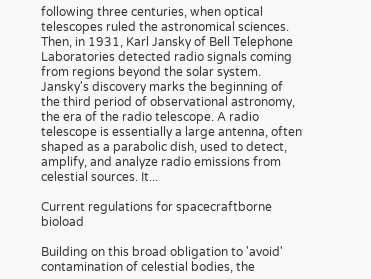following three centuries, when optical telescopes ruled the astronomical sciences. Then, in 1931, Karl Jansky of Bell Telephone Laboratories detected radio signals coming from regions beyond the solar system. Jansky's discovery marks the beginning of the third period of observational astronomy, the era of the radio telescope. A radio telescope is essentially a large antenna, often shaped as a parabolic dish, used to detect, amplify, and analyze radio emissions from celestial sources. It...

Current regulations for spacecraftborne bioload

Building on this broad obligation to 'avoid' contamination of celestial bodies, the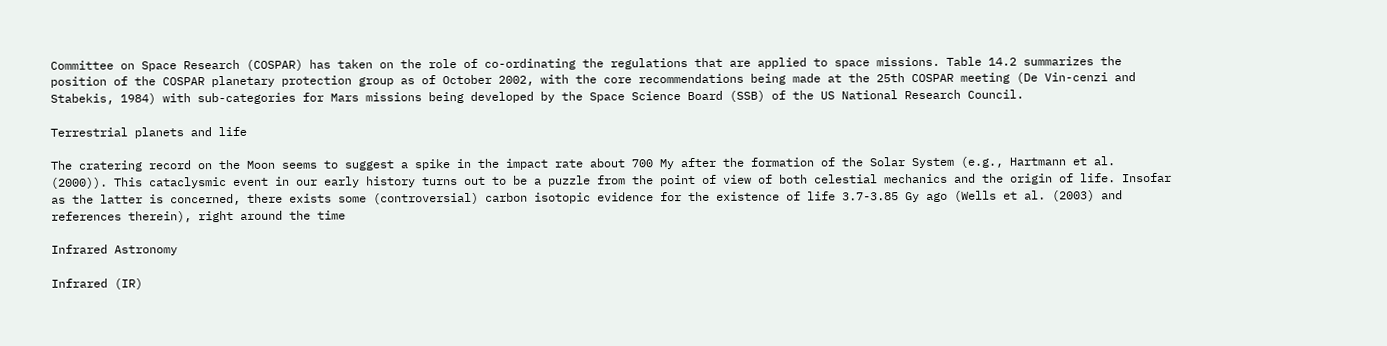Committee on Space Research (COSPAR) has taken on the role of co-ordinating the regulations that are applied to space missions. Table 14.2 summarizes the position of the COSPAR planetary protection group as of October 2002, with the core recommendations being made at the 25th COSPAR meeting (De Vin-cenzi and Stabekis, 1984) with sub-categories for Mars missions being developed by the Space Science Board (SSB) of the US National Research Council.

Terrestrial planets and life

The cratering record on the Moon seems to suggest a spike in the impact rate about 700 My after the formation of the Solar System (e.g., Hartmann et al. (2000)). This cataclysmic event in our early history turns out to be a puzzle from the point of view of both celestial mechanics and the origin of life. Insofar as the latter is concerned, there exists some (controversial) carbon isotopic evidence for the existence of life 3.7-3.85 Gy ago (Wells et al. (2003) and references therein), right around the time

Infrared Astronomy

Infrared (IR)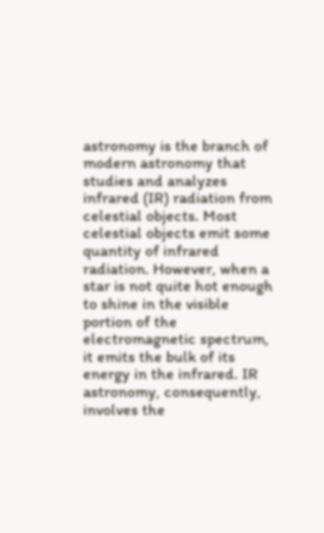astronomy is the branch of modern astronomy that studies and analyzes infrared (IR) radiation from celestial objects. Most celestial objects emit some quantity of infrared radiation. However, when a star is not quite hot enough to shine in the visible portion of the electromagnetic spectrum, it emits the bulk of its energy in the infrared. IR astronomy, consequently, involves the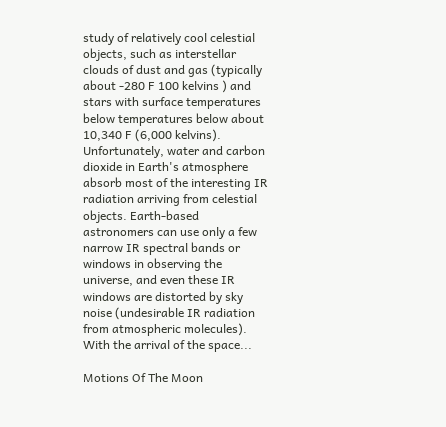study of relatively cool celestial objects, such as interstellar clouds of dust and gas (typically about -280 F 100 kelvins ) and stars with surface temperatures below temperatures below about 10,340 F (6,000 kelvins). Unfortunately, water and carbon dioxide in Earth's atmosphere absorb most of the interesting IR radiation arriving from celestial objects. Earth-based astronomers can use only a few narrow IR spectral bands or windows in observing the universe, and even these IR windows are distorted by sky noise (undesirable IR radiation from atmospheric molecules). With the arrival of the space...

Motions Of The Moon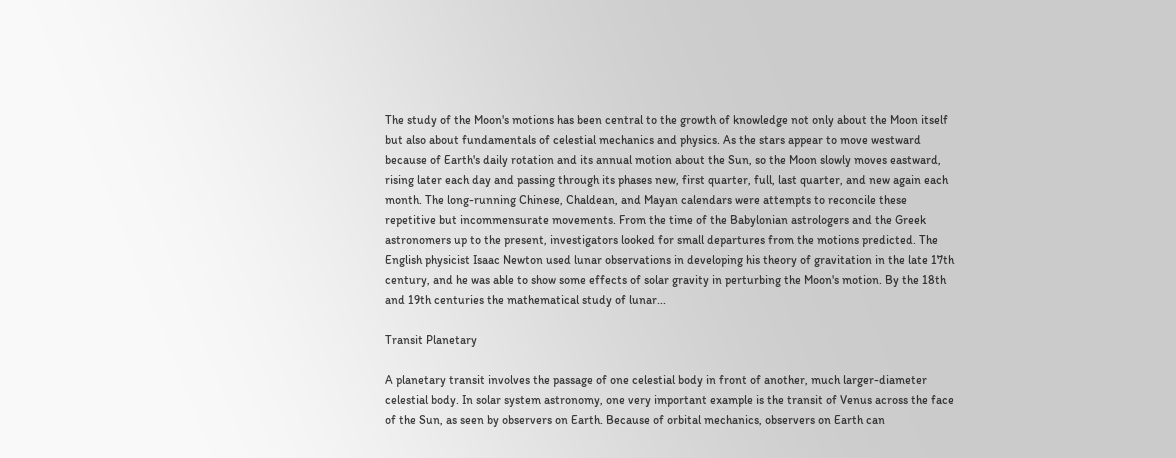The study of the Moon's motions has been central to the growth of knowledge not only about the Moon itself but also about fundamentals of celestial mechanics and physics. As the stars appear to move westward because of Earth's daily rotation and its annual motion about the Sun, so the Moon slowly moves eastward, rising later each day and passing through its phases new, first quarter, full, last quarter, and new again each month. The long-running Chinese, Chaldean, and Mayan calendars were attempts to reconcile these repetitive but incommensurate movements. From the time of the Babylonian astrologers and the Greek astronomers up to the present, investigators looked for small departures from the motions predicted. The English physicist Isaac Newton used lunar observations in developing his theory of gravitation in the late 17th century, and he was able to show some effects of solar gravity in perturbing the Moon's motion. By the 18th and 19th centuries the mathematical study of lunar...

Transit Planetary

A planetary transit involves the passage of one celestial body in front of another, much larger-diameter celestial body. In solar system astronomy, one very important example is the transit of Venus across the face of the Sun, as seen by observers on Earth. Because of orbital mechanics, observers on Earth can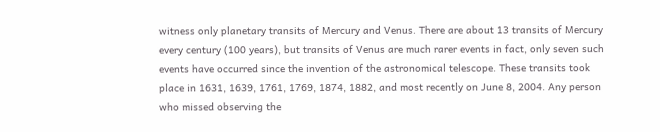witness only planetary transits of Mercury and Venus. There are about 13 transits of Mercury every century (100 years), but transits of Venus are much rarer events in fact, only seven such events have occurred since the invention of the astronomical telescope. These transits took place in 1631, 1639, 1761, 1769, 1874, 1882, and most recently on June 8, 2004. Any person who missed observing the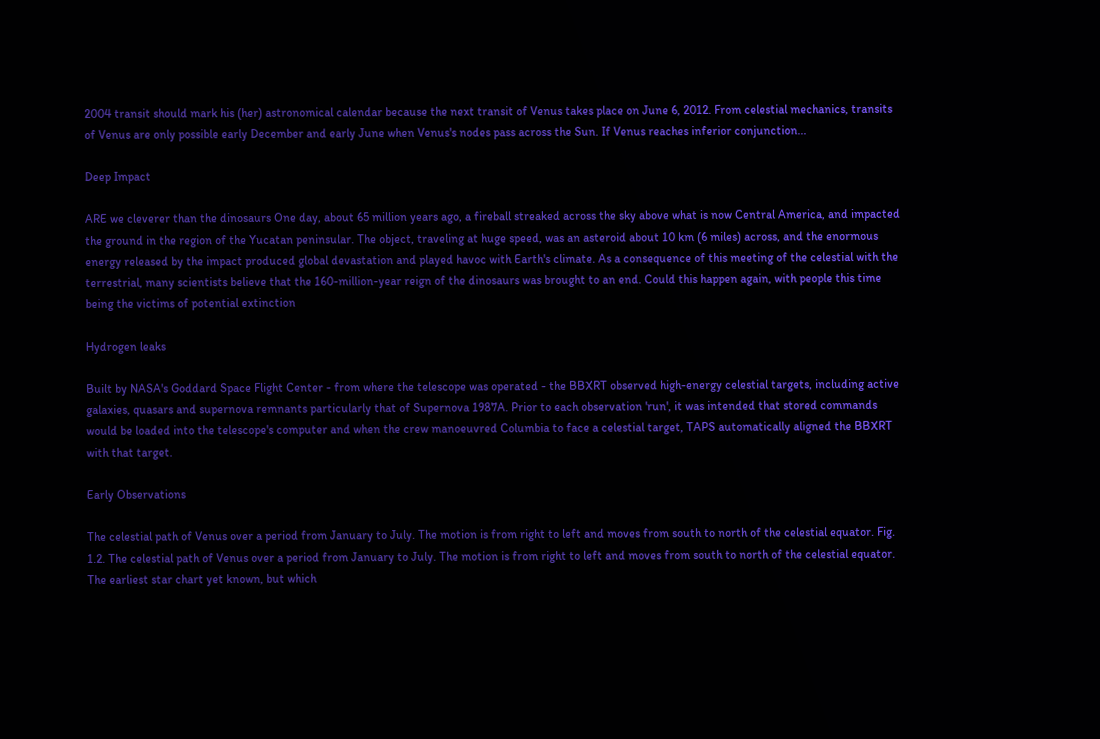2004 transit should mark his (her) astronomical calendar because the next transit of Venus takes place on June 6, 2012. From celestial mechanics, transits of Venus are only possible early December and early June when Venus's nodes pass across the Sun. If Venus reaches inferior conjunction...

Deep Impact

ARE we cleverer than the dinosaurs One day, about 65 million years ago, a fireball streaked across the sky above what is now Central America, and impacted the ground in the region of the Yucatan peninsular. The object, traveling at huge speed, was an asteroid about 10 km (6 miles) across, and the enormous energy released by the impact produced global devastation and played havoc with Earth's climate. As a consequence of this meeting of the celestial with the terrestrial, many scientists believe that the 160-million-year reign of the dinosaurs was brought to an end. Could this happen again, with people this time being the victims of potential extinction

Hydrogen leaks

Built by NASA's Goddard Space Flight Center - from where the telescope was operated - the BBXRT observed high-energy celestial targets, including active galaxies, quasars and supernova remnants particularly that of Supernova 1987A. Prior to each observation 'run', it was intended that stored commands would be loaded into the telescope's computer and when the crew manoeuvred Columbia to face a celestial target, TAPS automatically aligned the BBXRT with that target.

Early Observations

The celestial path of Venus over a period from January to July. The motion is from right to left and moves from south to north of the celestial equator. Fig. 1.2. The celestial path of Venus over a period from January to July. The motion is from right to left and moves from south to north of the celestial equator. The earliest star chart yet known, but which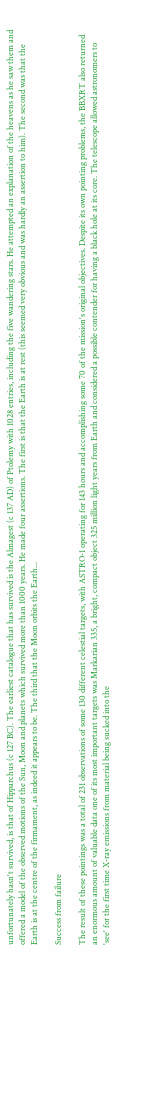unfortunately hasn't survived, is that of Hipparchus (c 127 BC). The earliest catalogue that has survived is the Almagest (c 137 AD) of Ptolemy with 1028 entries, including the five wandering stars. He attempted an explanation of the heavens as he saw them and offered a model of the observed motions of the Sun, Moon and planets which survived more than 1000 years. He made four assertions. The first is that the Earth is at rest (this seemed very obvious and was hardly an assertion to him). The second was that the Earth is at the centre of the firmament, as indeed it appears to be. The third that the Moon orbits the Earth...

Success from failure

The result of these pointings was a total of 231 observations of some 130 different celestial targets, with ASTRO-1 operating for 143 hours and accomplishing some 70 of the mission's original objectives. Despite its own pointing problems, the BBXRT also returned an enormous amount of valuable data one of its most important targets was Markarian 335, a bright, compact object 325 million light years from Earth and considered a possible contender for having a black hole at its core. The telescope allowed astronomers to 'see' for the first time X-ray emissions from material being sucked into the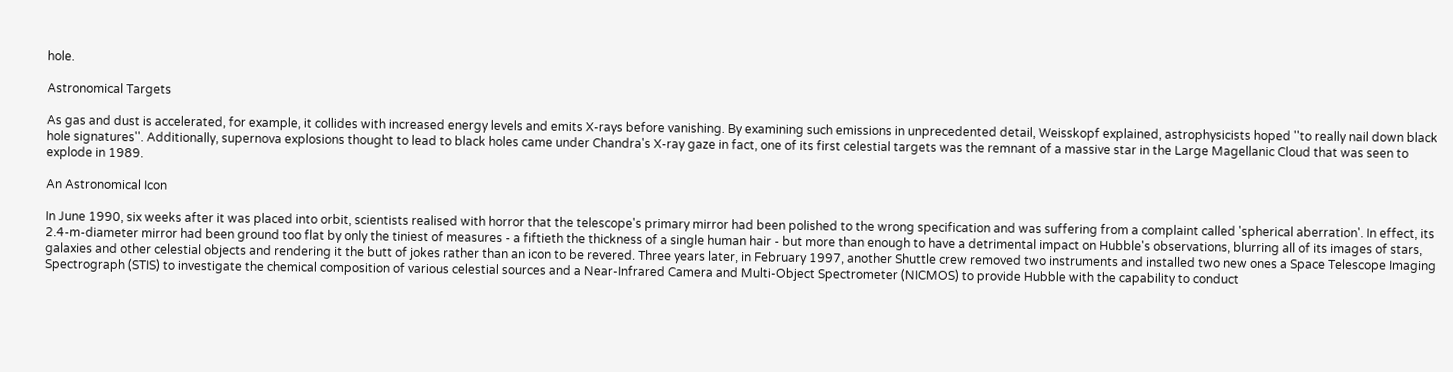hole.

Astronomical Targets

As gas and dust is accelerated, for example, it collides with increased energy levels and emits X-rays before vanishing. By examining such emissions in unprecedented detail, Weisskopf explained, astrophysicists hoped ''to really nail down black hole signatures''. Additionally, supernova explosions thought to lead to black holes came under Chandra's X-ray gaze in fact, one of its first celestial targets was the remnant of a massive star in the Large Magellanic Cloud that was seen to explode in 1989.

An Astronomical Icon

In June 1990, six weeks after it was placed into orbit, scientists realised with horror that the telescope's primary mirror had been polished to the wrong specification and was suffering from a complaint called 'spherical aberration'. In effect, its 2.4-m-diameter mirror had been ground too flat by only the tiniest of measures - a fiftieth the thickness of a single human hair - but more than enough to have a detrimental impact on Hubble's observations, blurring all of its images of stars, galaxies and other celestial objects and rendering it the butt of jokes rather than an icon to be revered. Three years later, in February 1997, another Shuttle crew removed two instruments and installed two new ones a Space Telescope Imaging Spectrograph (STIS) to investigate the chemical composition of various celestial sources and a Near-Infrared Camera and Multi-Object Spectrometer (NICMOS) to provide Hubble with the capability to conduct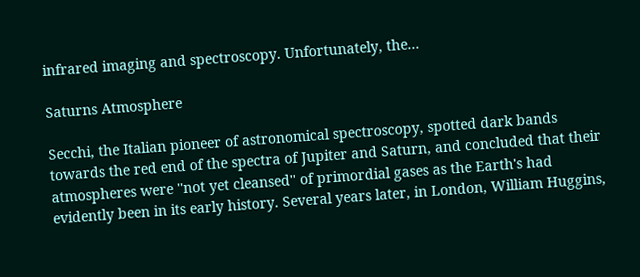infrared imaging and spectroscopy. Unfortunately, the...

Saturns Atmosphere

Secchi, the Italian pioneer of astronomical spectroscopy, spotted dark bands towards the red end of the spectra of Jupiter and Saturn, and concluded that their atmospheres were ''not yet cleansed'' of primordial gases as the Earth's had evidently been in its early history. Several years later, in London, William Huggins,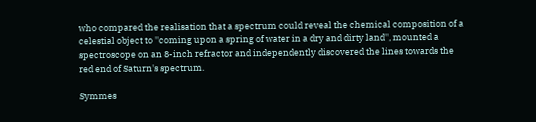who compared the realisation that a spectrum could reveal the chemical composition of a celestial object to ''coming upon a spring of water in a dry and dirty land'', mounted a spectroscope on an 8-inch refractor and independently discovered the lines towards the red end of Saturn's spectrum.

Symmes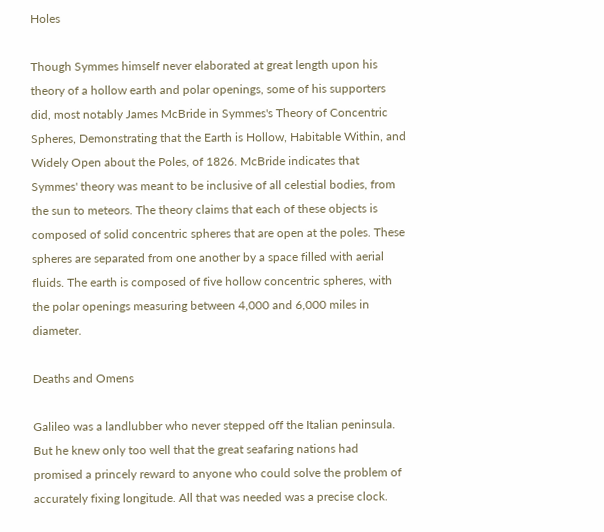Holes

Though Symmes himself never elaborated at great length upon his theory of a hollow earth and polar openings, some of his supporters did, most notably James McBride in Symmes's Theory of Concentric Spheres, Demonstrating that the Earth is Hollow, Habitable Within, and Widely Open about the Poles, of 1826. McBride indicates that Symmes' theory was meant to be inclusive of all celestial bodies, from the sun to meteors. The theory claims that each of these objects is composed of solid concentric spheres that are open at the poles. These spheres are separated from one another by a space filled with aerial fluids. The earth is composed of five hollow concentric spheres, with the polar openings measuring between 4,000 and 6,000 miles in diameter.

Deaths and Omens

Galileo was a landlubber who never stepped off the Italian peninsula. But he knew only too well that the great seafaring nations had promised a princely reward to anyone who could solve the problem of accurately fixing longitude. All that was needed was a precise clock.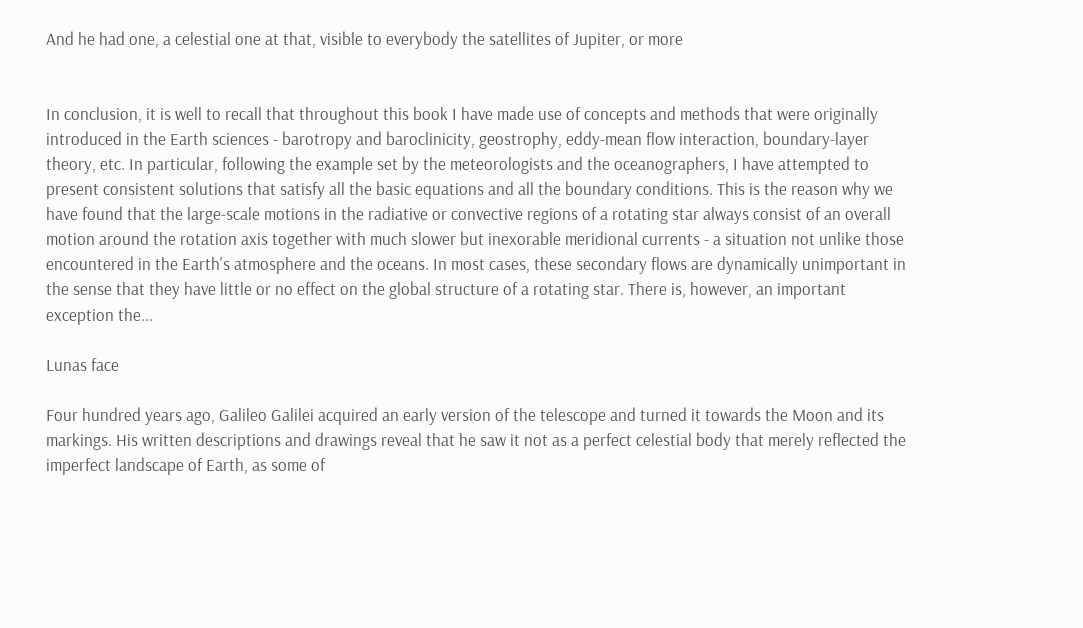And he had one, a celestial one at that, visible to everybody the satellites of Jupiter, or more


In conclusion, it is well to recall that throughout this book I have made use of concepts and methods that were originally introduced in the Earth sciences - barotropy and baroclinicity, geostrophy, eddy-mean flow interaction, boundary-layer theory, etc. In particular, following the example set by the meteorologists and the oceanographers, I have attempted to present consistent solutions that satisfy all the basic equations and all the boundary conditions. This is the reason why we have found that the large-scale motions in the radiative or convective regions of a rotating star always consist of an overall motion around the rotation axis together with much slower but inexorable meridional currents - a situation not unlike those encountered in the Earth's atmosphere and the oceans. In most cases, these secondary flows are dynamically unimportant in the sense that they have little or no effect on the global structure of a rotating star. There is, however, an important exception the...

Lunas face

Four hundred years ago, Galileo Galilei acquired an early version of the telescope and turned it towards the Moon and its markings. His written descriptions and drawings reveal that he saw it not as a perfect celestial body that merely reflected the imperfect landscape of Earth, as some of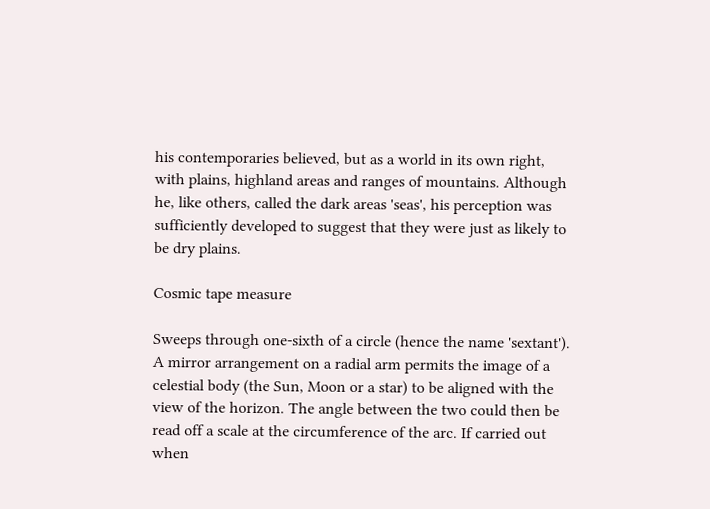his contemporaries believed, but as a world in its own right, with plains, highland areas and ranges of mountains. Although he, like others, called the dark areas 'seas', his perception was sufficiently developed to suggest that they were just as likely to be dry plains.

Cosmic tape measure

Sweeps through one-sixth of a circle (hence the name 'sextant'). A mirror arrangement on a radial arm permits the image of a celestial body (the Sun, Moon or a star) to be aligned with the view of the horizon. The angle between the two could then be read off a scale at the circumference of the arc. If carried out when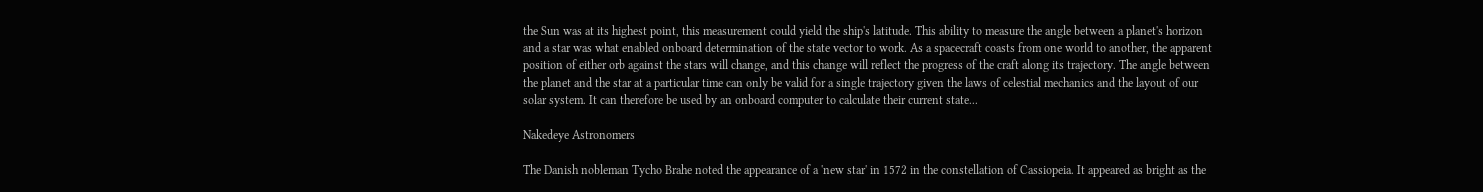the Sun was at its highest point, this measurement could yield the ship's latitude. This ability to measure the angle between a planet's horizon and a star was what enabled onboard determination of the state vector to work. As a spacecraft coasts from one world to another, the apparent position of either orb against the stars will change, and this change will reflect the progress of the craft along its trajectory. The angle between the planet and the star at a particular time can only be valid for a single trajectory given the laws of celestial mechanics and the layout of our solar system. It can therefore be used by an onboard computer to calculate their current state...

Nakedeye Astronomers

The Danish nobleman Tycho Brahe noted the appearance of a 'new star' in 1572 in the constellation of Cassiopeia. It appeared as bright as the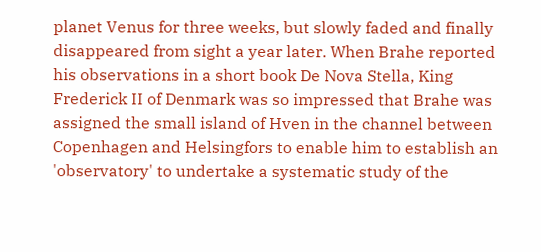planet Venus for three weeks, but slowly faded and finally disappeared from sight a year later. When Brahe reported his observations in a short book De Nova Stella, King Frederick II of Denmark was so impressed that Brahe was assigned the small island of Hven in the channel between Copenhagen and Helsingfors to enable him to establish an 'observatory' to undertake a systematic study of the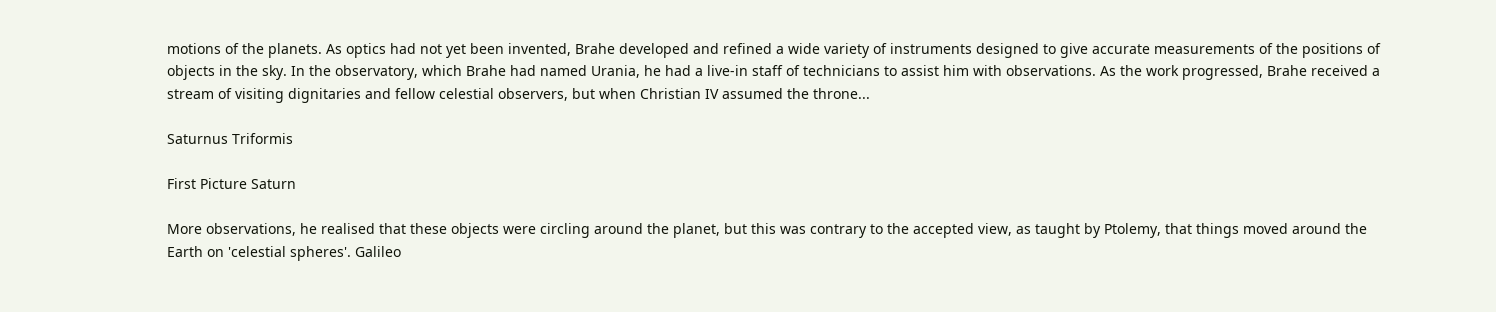motions of the planets. As optics had not yet been invented, Brahe developed and refined a wide variety of instruments designed to give accurate measurements of the positions of objects in the sky. In the observatory, which Brahe had named Urania, he had a live-in staff of technicians to assist him with observations. As the work progressed, Brahe received a stream of visiting dignitaries and fellow celestial observers, but when Christian IV assumed the throne...

Saturnus Triformis

First Picture Saturn

More observations, he realised that these objects were circling around the planet, but this was contrary to the accepted view, as taught by Ptolemy, that things moved around the Earth on 'celestial spheres'. Galileo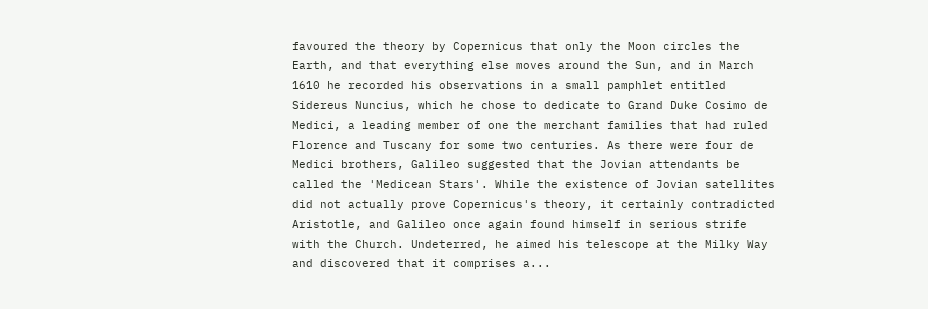favoured the theory by Copernicus that only the Moon circles the Earth, and that everything else moves around the Sun, and in March 1610 he recorded his observations in a small pamphlet entitled Sidereus Nuncius, which he chose to dedicate to Grand Duke Cosimo de Medici, a leading member of one the merchant families that had ruled Florence and Tuscany for some two centuries. As there were four de Medici brothers, Galileo suggested that the Jovian attendants be called the 'Medicean Stars'. While the existence of Jovian satellites did not actually prove Copernicus's theory, it certainly contradicted Aristotle, and Galileo once again found himself in serious strife with the Church. Undeterred, he aimed his telescope at the Milky Way and discovered that it comprises a...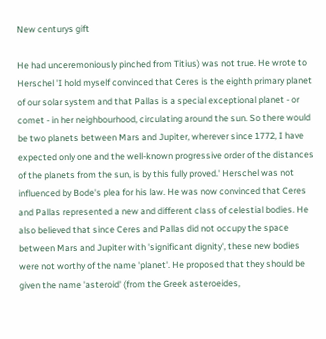New centurys gift

He had unceremoniously pinched from Titius) was not true. He wrote to Herschel 'I hold myself convinced that Ceres is the eighth primary planet of our solar system and that Pallas is a special exceptional planet - or comet - in her neighbourhood, circulating around the sun. So there would be two planets between Mars and Jupiter, wherever since 1772, I have expected only one and the well-known progressive order of the distances of the planets from the sun, is by this fully proved.' Herschel was not influenced by Bode's plea for his law. He was now convinced that Ceres and Pallas represented a new and different class of celestial bodies. He also believed that since Ceres and Pallas did not occupy the space between Mars and Jupiter with 'significant dignity', these new bodies were not worthy of the name 'planet'. He proposed that they should be given the name 'asteroid' (from the Greek asteroeides,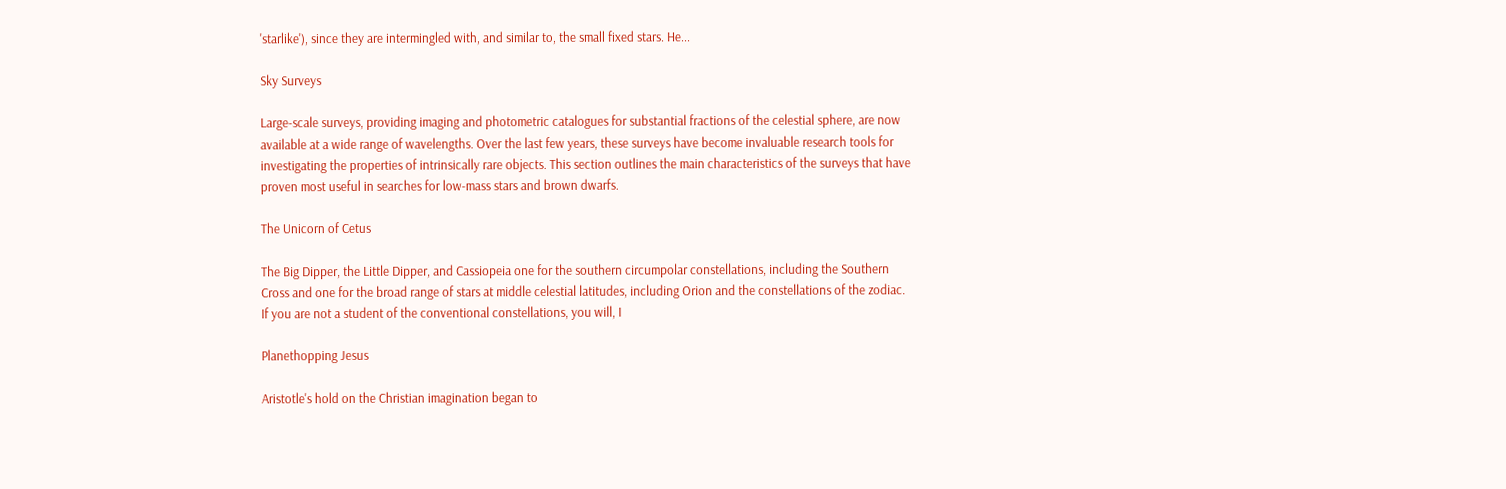'starlike'), since they are intermingled with, and similar to, the small fixed stars. He...

Sky Surveys

Large-scale surveys, providing imaging and photometric catalogues for substantial fractions of the celestial sphere, are now available at a wide range of wavelengths. Over the last few years, these surveys have become invaluable research tools for investigating the properties of intrinsically rare objects. This section outlines the main characteristics of the surveys that have proven most useful in searches for low-mass stars and brown dwarfs.

The Unicorn of Cetus

The Big Dipper, the Little Dipper, and Cassiopeia one for the southern circumpolar constellations, including the Southern Cross and one for the broad range of stars at middle celestial latitudes, including Orion and the constellations of the zodiac. If you are not a student of the conventional constellations, you will, I

Planethopping Jesus

Aristotle's hold on the Christian imagination began to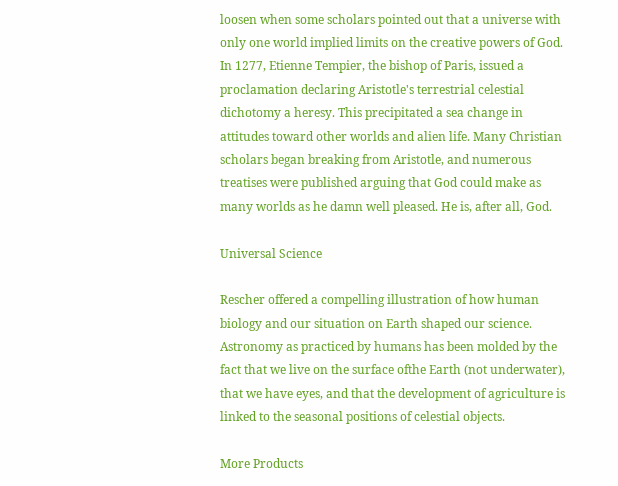loosen when some scholars pointed out that a universe with only one world implied limits on the creative powers of God. In 1277, Etienne Tempier, the bishop of Paris, issued a proclamation declaring Aristotle's terrestrial celestial dichotomy a heresy. This precipitated a sea change in attitudes toward other worlds and alien life. Many Christian scholars began breaking from Aristotle, and numerous treatises were published arguing that God could make as many worlds as he damn well pleased. He is, after all, God.

Universal Science

Rescher offered a compelling illustration of how human biology and our situation on Earth shaped our science. Astronomy as practiced by humans has been molded by the fact that we live on the surface ofthe Earth (not underwater), that we have eyes, and that the development of agriculture is linked to the seasonal positions of celestial objects.

More Products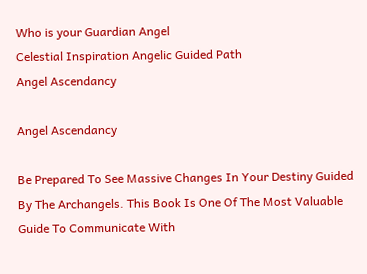Who is your Guardian Angel
Celestial Inspiration Angelic Guided Path
Angel Ascendancy

Angel Ascendancy

Be Prepared To See Massive Changes In Your Destiny Guided By The Archangels. This Book Is One Of The Most Valuable Guide To Communicate With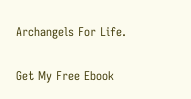Archangels For Life.

Get My Free Ebook